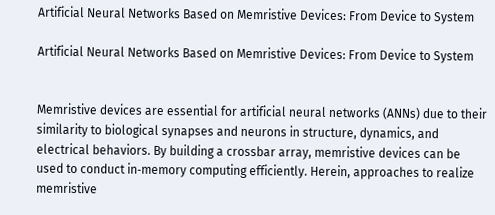Artificial Neural Networks Based on Memristive Devices: From Device to System

Artificial Neural Networks Based on Memristive Devices: From Device to System


Memristive devices are essential for artificial neural networks (ANNs) due to their similarity to biological synapses and neurons in structure, dynamics, and electrical behaviors. By building a crossbar array, memristive devices can be used to conduct in‐memory computing efficiently. Herein, approaches to realize memristive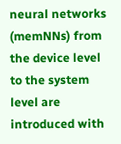neural networks (memNNs) from the device level to the system level are introduced with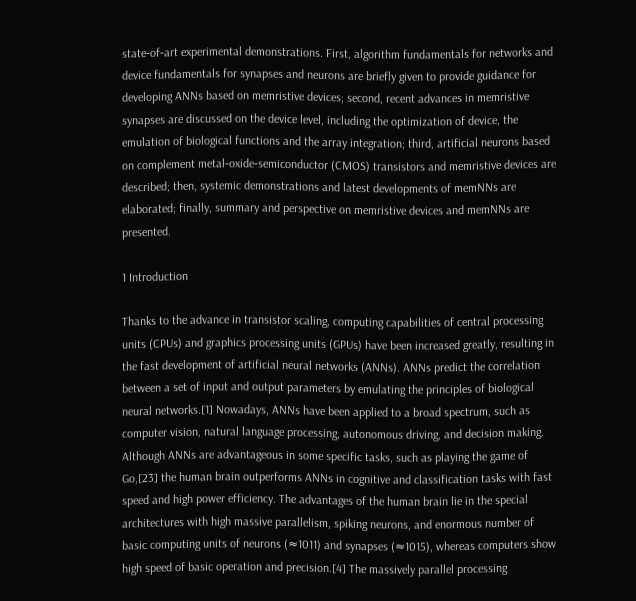state‐of‐art experimental demonstrations. First, algorithm fundamentals for networks and device fundamentals for synapses and neurons are briefly given to provide guidance for developing ANNs based on memristive devices; second, recent advances in memristive synapses are discussed on the device level, including the optimization of device, the emulation of biological functions and the array integration; third, artificial neurons based on complement metal‐oxide‐semiconductor (CMOS) transistors and memristive devices are described; then, systemic demonstrations and latest developments of memNNs are elaborated; finally, summary and perspective on memristive devices and memNNs are presented.

1 Introduction

Thanks to the advance in transistor scaling, computing capabilities of central processing units (CPUs) and graphics processing units (GPUs) have been increased greatly, resulting in the fast development of artificial neural networks (ANNs). ANNs predict the correlation between a set of input and output parameters by emulating the principles of biological neural networks.[1] Nowadays, ANNs have been applied to a broad spectrum, such as computer vision, natural language processing, autonomous driving, and decision making. Although ANNs are advantageous in some specific tasks, such as playing the game of Go,[23] the human brain outperforms ANNs in cognitive and classification tasks with fast speed and high power efficiency. The advantages of the human brain lie in the special architectures with high massive parallelism, spiking neurons, and enormous number of basic computing units of neurons (≈1011) and synapses (≈1015), whereas computers show high speed of basic operation and precision.[4] The massively parallel processing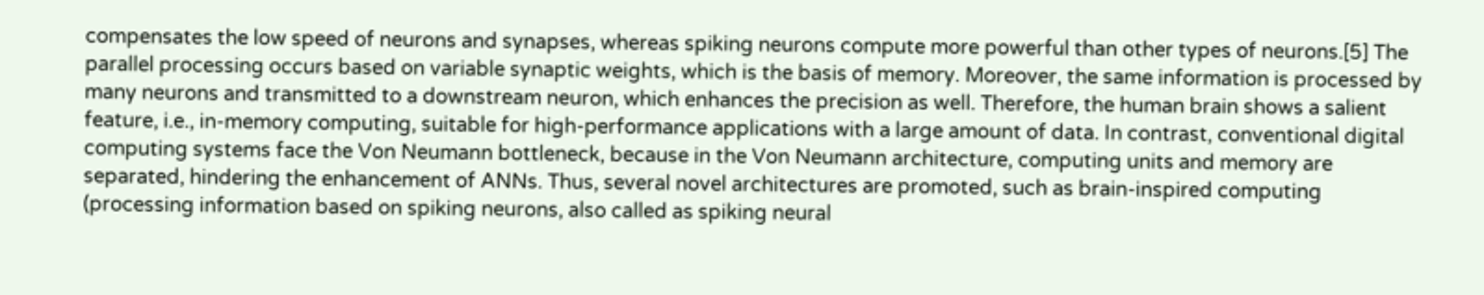compensates the low speed of neurons and synapses, whereas spiking neurons compute more powerful than other types of neurons.[5] The parallel processing occurs based on variable synaptic weights, which is the basis of memory. Moreover, the same information is processed by many neurons and transmitted to a downstream neuron, which enhances the precision as well. Therefore, the human brain shows a salient feature, i.e., in‐memory computing, suitable for high‐performance applications with a large amount of data. In contrast, conventional digital computing systems face the Von Neumann bottleneck, because in the Von Neumann architecture, computing units and memory are separated, hindering the enhancement of ANNs. Thus, several novel architectures are promoted, such as brain‐inspired computing (processing information based on spiking neurons, also called as spiking neural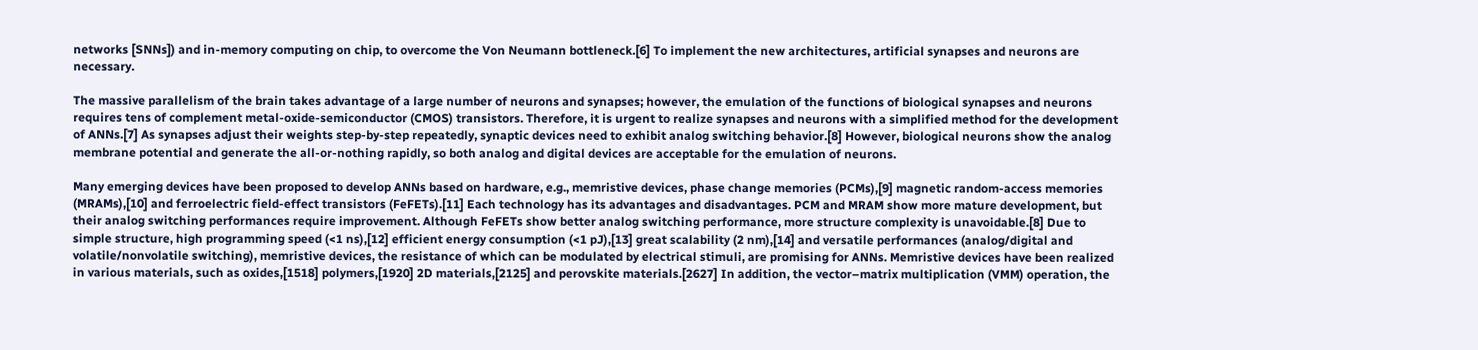networks [SNNs]) and in‐memory computing on chip, to overcome the Von Neumann bottleneck.[6] To implement the new architectures, artificial synapses and neurons are necessary.

The massive parallelism of the brain takes advantage of a large number of neurons and synapses; however, the emulation of the functions of biological synapses and neurons requires tens of complement metal‐oxide‐semiconductor (CMOS) transistors. Therefore, it is urgent to realize synapses and neurons with a simplified method for the development of ANNs.[7] As synapses adjust their weights step‐by‐step repeatedly, synaptic devices need to exhibit analog switching behavior.[8] However, biological neurons show the analog membrane potential and generate the all‐or‐nothing rapidly, so both analog and digital devices are acceptable for the emulation of neurons.

Many emerging devices have been proposed to develop ANNs based on hardware, e.g., memristive devices, phase change memories (PCMs),[9] magnetic random‐access memories (MRAMs),[10] and ferroelectric field‐effect transistors (FeFETs).[11] Each technology has its advantages and disadvantages. PCM and MRAM show more mature development, but their analog switching performances require improvement. Although FeFETs show better analog switching performance, more structure complexity is unavoidable.[8] Due to simple structure, high programming speed (<1 ns),[12] efficient energy consumption (<1 pJ),[13] great scalability (2 nm),[14] and versatile performances (analog/digital and volatile/nonvolatile switching), memristive devices, the resistance of which can be modulated by electrical stimuli, are promising for ANNs. Memristive devices have been realized in various materials, such as oxides,[1518] polymers,[1920] 2D materials,[2125] and perovskite materials.[2627] In addition, the vector–matrix multiplication (VMM) operation, the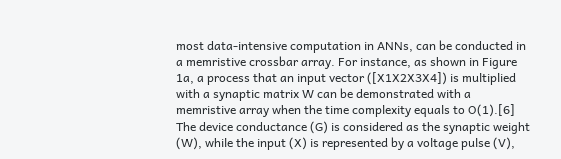most data‐intensive computation in ANNs, can be conducted in a memristive crossbar array. For instance, as shown in Figure 1a, a process that an input vector ([X1X2X3X4]) is multiplied with a synaptic matrix W can be demonstrated with a memristive array when the time complexity equals to O(1).[6] The device conductance (G) is considered as the synaptic weight (W), while the input (X) is represented by a voltage pulse (V),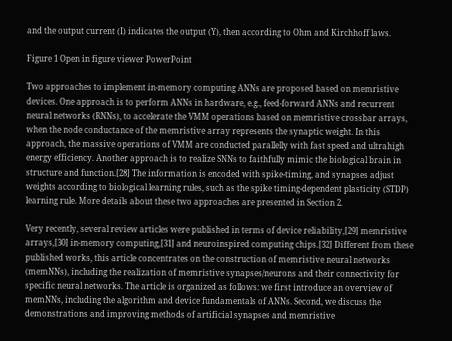and the output current (I) indicates the output (Y), then according to Ohm and Kirchhoff laws.

Figure 1 Open in figure viewer PowerPoint

Two approaches to implement in‐memory computing ANNs are proposed based on memristive devices. One approach is to perform ANNs in hardware, e.g., feed‐forward ANNs and recurrent neural networks (RNNs), to accelerate the VMM operations based on memristive crossbar arrays, when the node conductance of the memristive array represents the synaptic weight. In this approach, the massive operations of VMM are conducted parallelly with fast speed and ultrahigh energy efficiency. Another approach is to realize SNNs to faithfully mimic the biological brain in structure and function.[28] The information is encoded with spike‐timing, and synapses adjust weights according to biological learning rules, such as the spike timing‐dependent plasticity (STDP) learning rule. More details about these two approaches are presented in Section 2.

Very recently, several review articles were published in terms of device reliability,[29] memristive arrays,[30] in‐memory computing,[31] and neuroinspired computing chips.[32] Different from these published works, this article concentrates on the construction of memristive neural networks (memNNs), including the realization of memristive synapses/neurons and their connectivity for specific neural networks. The article is organized as follows: we first introduce an overview of memNNs, including the algorithm and device fundamentals of ANNs. Second, we discuss the demonstrations and improving methods of artificial synapses and memristive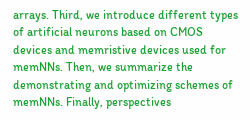arrays. Third, we introduce different types of artificial neurons based on CMOS devices and memristive devices used for memNNs. Then, we summarize the demonstrating and optimizing schemes of memNNs. Finally, perspectives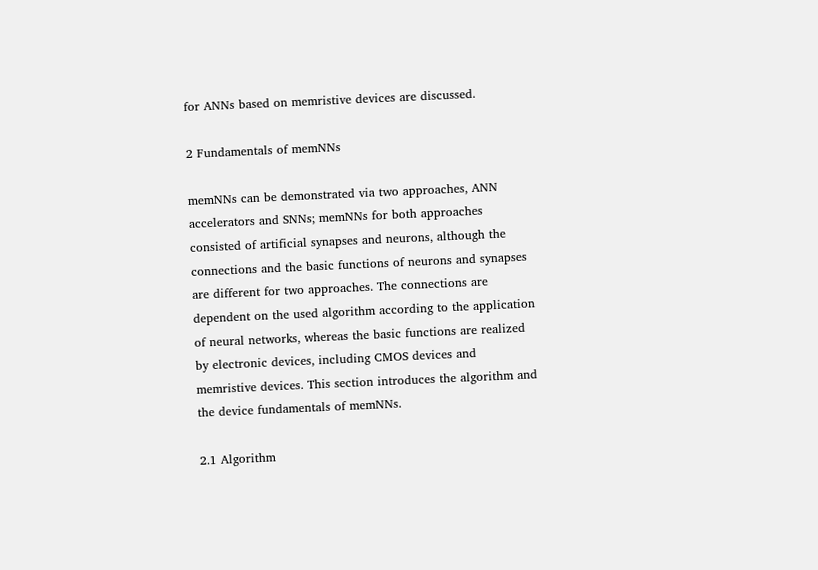for ANNs based on memristive devices are discussed.

2 Fundamentals of memNNs

memNNs can be demonstrated via two approaches, ANN accelerators and SNNs; memNNs for both approaches consisted of artificial synapses and neurons, although the connections and the basic functions of neurons and synapses are different for two approaches. The connections are dependent on the used algorithm according to the application of neural networks, whereas the basic functions are realized by electronic devices, including CMOS devices and memristive devices. This section introduces the algorithm and the device fundamentals of memNNs.

2.1 Algorithm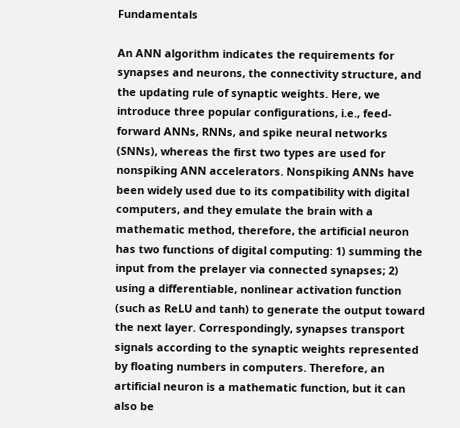Fundamentals

An ANN algorithm indicates the requirements for synapses and neurons, the connectivity structure, and the updating rule of synaptic weights. Here, we introduce three popular configurations, i.e., feed‐forward ANNs, RNNs, and spike neural networks (SNNs), whereas the first two types are used for nonspiking ANN accelerators. Nonspiking ANNs have been widely used due to its compatibility with digital computers, and they emulate the brain with a mathematic method, therefore, the artificial neuron has two functions of digital computing: 1) summing the input from the prelayer via connected synapses; 2) using a differentiable, nonlinear activation function (such as ReLU and tanh) to generate the output toward the next layer. Correspondingly, synapses transport signals according to the synaptic weights represented by floating numbers in computers. Therefore, an artificial neuron is a mathematic function, but it can also be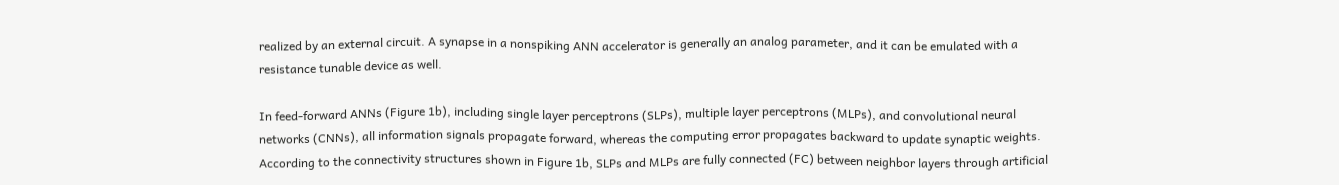realized by an external circuit. A synapse in a nonspiking ANN accelerator is generally an analog parameter, and it can be emulated with a resistance tunable device as well.

In feed‐forward ANNs (Figure 1b), including single layer perceptrons (SLPs), multiple layer perceptrons (MLPs), and convolutional neural networks (CNNs), all information signals propagate forward, whereas the computing error propagates backward to update synaptic weights. According to the connectivity structures shown in Figure 1b, SLPs and MLPs are fully connected (FC) between neighbor layers through artificial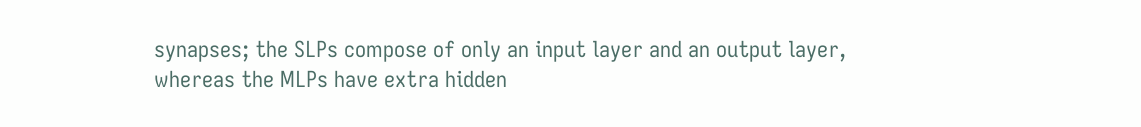synapses; the SLPs compose of only an input layer and an output layer, whereas the MLPs have extra hidden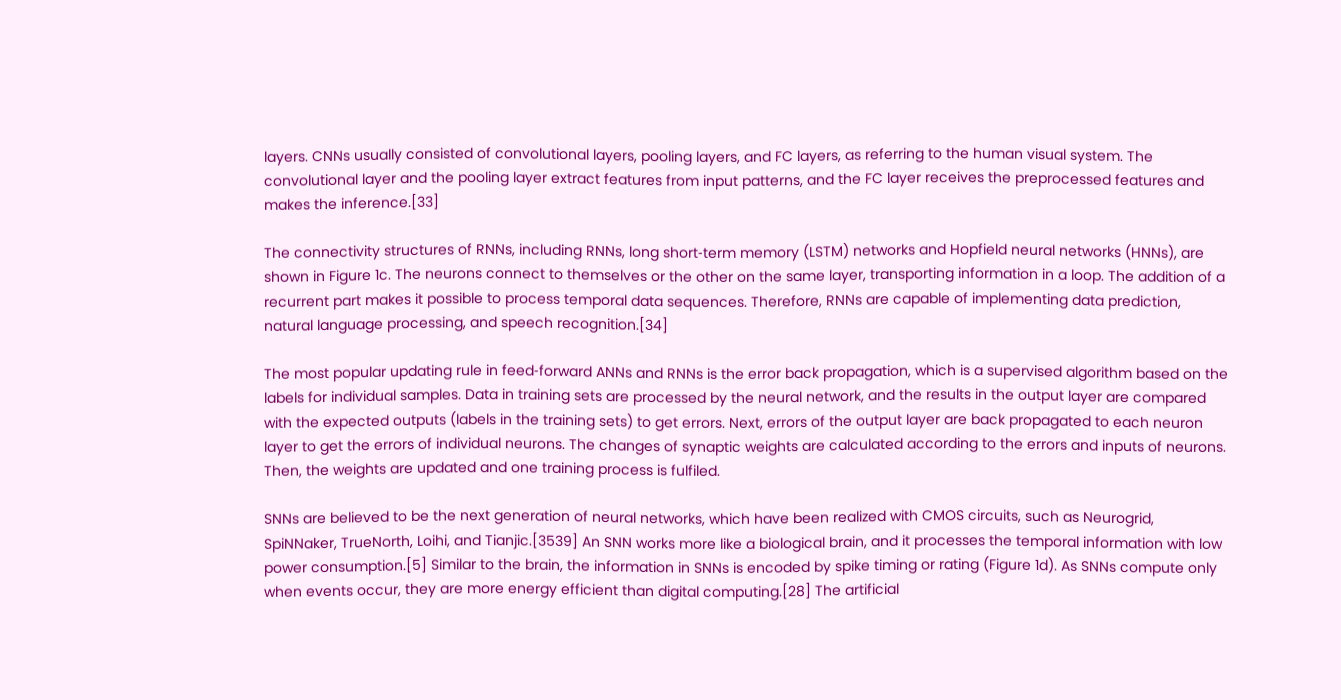layers. CNNs usually consisted of convolutional layers, pooling layers, and FC layers, as referring to the human visual system. The convolutional layer and the pooling layer extract features from input patterns, and the FC layer receives the preprocessed features and makes the inference.[33]

The connectivity structures of RNNs, including RNNs, long short‐term memory (LSTM) networks and Hopfield neural networks (HNNs), are shown in Figure 1c. The neurons connect to themselves or the other on the same layer, transporting information in a loop. The addition of a recurrent part makes it possible to process temporal data sequences. Therefore, RNNs are capable of implementing data prediction, natural language processing, and speech recognition.[34]

The most popular updating rule in feed‐forward ANNs and RNNs is the error back propagation, which is a supervised algorithm based on the labels for individual samples. Data in training sets are processed by the neural network, and the results in the output layer are compared with the expected outputs (labels in the training sets) to get errors. Next, errors of the output layer are back propagated to each neuron layer to get the errors of individual neurons. The changes of synaptic weights are calculated according to the errors and inputs of neurons. Then, the weights are updated and one training process is fulfiled.

SNNs are believed to be the next generation of neural networks, which have been realized with CMOS circuits, such as Neurogrid, SpiNNaker, TrueNorth, Loihi, and Tianjic.[3539] An SNN works more like a biological brain, and it processes the temporal information with low power consumption.[5] Similar to the brain, the information in SNNs is encoded by spike timing or rating (Figure 1d). As SNNs compute only when events occur, they are more energy efficient than digital computing.[28] The artificial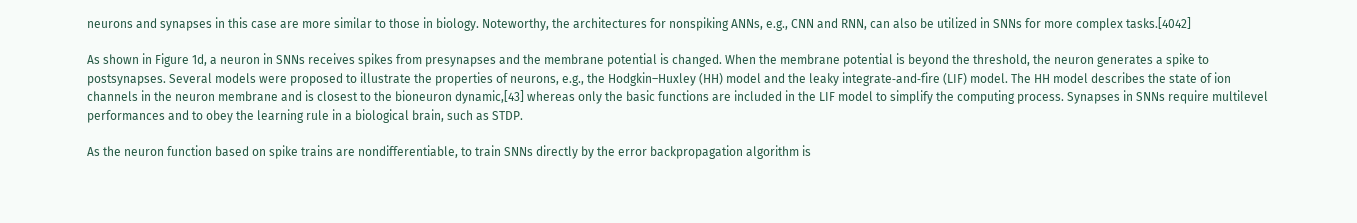neurons and synapses in this case are more similar to those in biology. Noteworthy, the architectures for nonspiking ANNs, e.g., CNN and RNN, can also be utilized in SNNs for more complex tasks.[4042]

As shown in Figure 1d, a neuron in SNNs receives spikes from presynapses and the membrane potential is changed. When the membrane potential is beyond the threshold, the neuron generates a spike to postsynapses. Several models were proposed to illustrate the properties of neurons, e.g., the Hodgkin–Huxley (HH) model and the leaky integrate‐and‐fire (LIF) model. The HH model describes the state of ion channels in the neuron membrane and is closest to the bioneuron dynamic,[43] whereas only the basic functions are included in the LIF model to simplify the computing process. Synapses in SNNs require multilevel performances and to obey the learning rule in a biological brain, such as STDP.

As the neuron function based on spike trains are nondifferentiable, to train SNNs directly by the error backpropagation algorithm is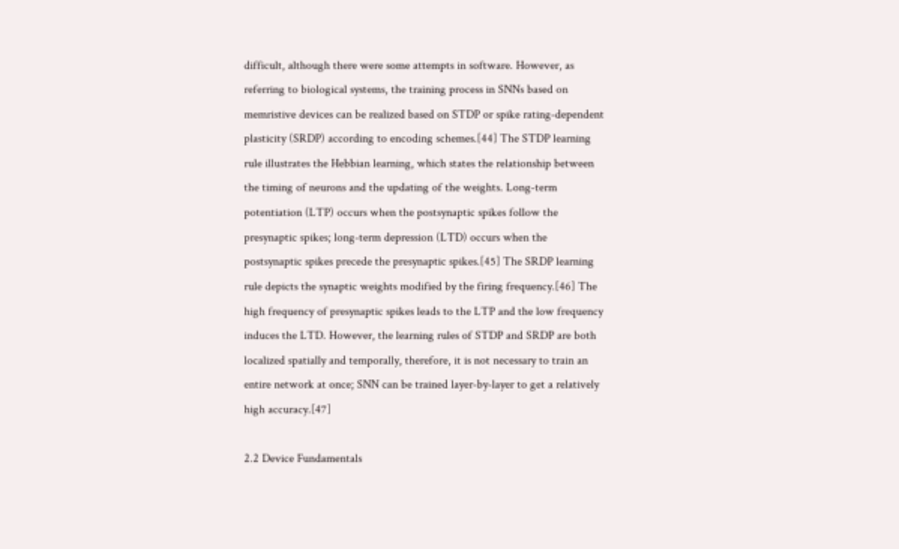difficult, although there were some attempts in software. However, as referring to biological systems, the training process in SNNs based on memristive devices can be realized based on STDP or spike rating‐dependent plasticity (SRDP) according to encoding schemes.[44] The STDP learning rule illustrates the Hebbian learning, which states the relationship between the timing of neurons and the updating of the weights. Long‐term potentiation (LTP) occurs when the postsynaptic spikes follow the presynaptic spikes; long‐term depression (LTD) occurs when the postsynaptic spikes precede the presynaptic spikes.[45] The SRDP learning rule depicts the synaptic weights modified by the firing frequency.[46] The high frequency of presynaptic spikes leads to the LTP and the low frequency induces the LTD. However, the learning rules of STDP and SRDP are both localized spatially and temporally, therefore, it is not necessary to train an entire network at once; SNN can be trained layer‐by‐layer to get a relatively high accuracy.[47]

2.2 Device Fundamentals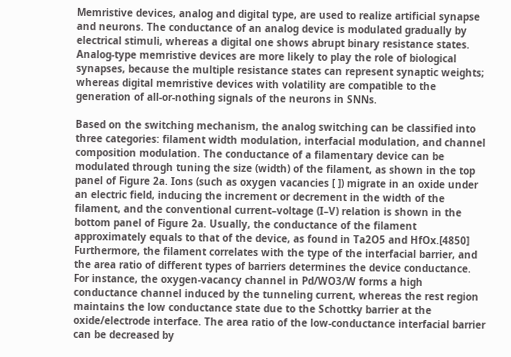Memristive devices, analog and digital type, are used to realize artificial synapse and neurons. The conductance of an analog device is modulated gradually by electrical stimuli, whereas a digital one shows abrupt binary resistance states. Analog‐type memristive devices are more likely to play the role of biological synapses, because the multiple resistance states can represent synaptic weights; whereas digital memristive devices with volatility are compatible to the generation of all‐or‐nothing signals of the neurons in SNNs.

Based on the switching mechanism, the analog switching can be classified into three categories: filament width modulation, interfacial modulation, and channel composition modulation. The conductance of a filamentary device can be modulated through tuning the size (width) of the filament, as shown in the top panel of Figure 2a. Ions (such as oxygen vacancies [ ]) migrate in an oxide under an electric field, inducing the increment or decrement in the width of the filament, and the conventional current–voltage (I–V) relation is shown in the bottom panel of Figure 2a. Usually, the conductance of the filament approximately equals to that of the device, as found in Ta2O5 and HfOx.[4850] Furthermore, the filament correlates with the type of the interfacial barrier, and the area ratio of different types of barriers determines the device conductance. For instance, the oxygen‐vacancy channel in Pd/WO3/W forms a high conductance channel induced by the tunneling current, whereas the rest region maintains the low conductance state due to the Schottky barrier at the oxide/electrode interface. The area ratio of the low‐conductance interfacial barrier can be decreased by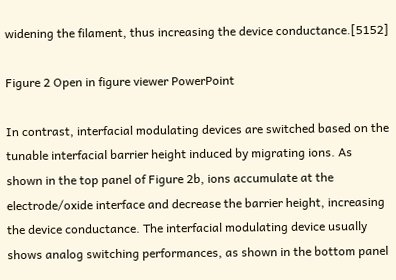widening the filament, thus increasing the device conductance.[5152]

Figure 2 Open in figure viewer PowerPoint

In contrast, interfacial modulating devices are switched based on the tunable interfacial barrier height induced by migrating ions. As shown in the top panel of Figure 2b, ions accumulate at the electrode/oxide interface and decrease the barrier height, increasing the device conductance. The interfacial modulating device usually shows analog switching performances, as shown in the bottom panel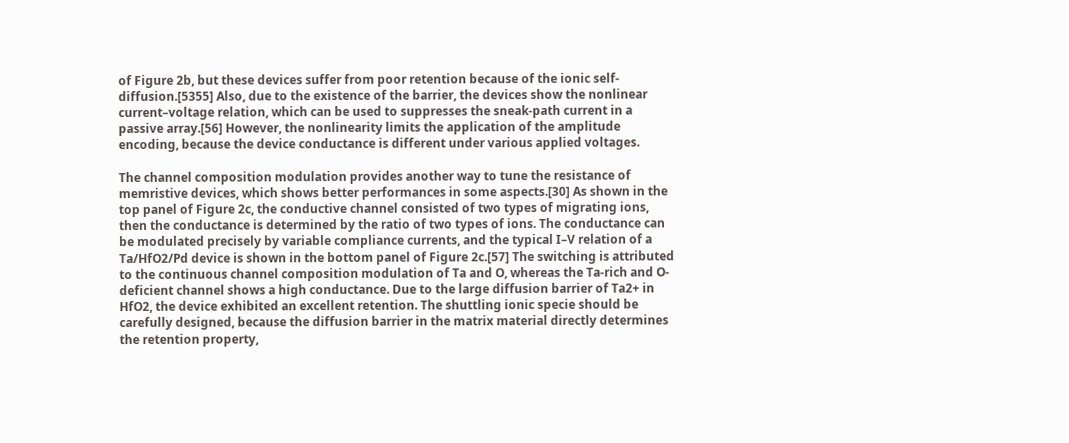of Figure 2b, but these devices suffer from poor retention because of the ionic self‐diffusion.[5355] Also, due to the existence of the barrier, the devices show the nonlinear current–voltage relation, which can be used to suppresses the sneak‐path current in a passive array.[56] However, the nonlinearity limits the application of the amplitude encoding, because the device conductance is different under various applied voltages.

The channel composition modulation provides another way to tune the resistance of memristive devices, which shows better performances in some aspects.[30] As shown in the top panel of Figure 2c, the conductive channel consisted of two types of migrating ions, then the conductance is determined by the ratio of two types of ions. The conductance can be modulated precisely by variable compliance currents, and the typical I–V relation of a Ta/HfO2/Pd device is shown in the bottom panel of Figure 2c.[57] The switching is attributed to the continuous channel composition modulation of Ta and O, whereas the Ta‐rich and O‐deficient channel shows a high conductance. Due to the large diffusion barrier of Ta2+ in HfO2, the device exhibited an excellent retention. The shuttling ionic specie should be carefully designed, because the diffusion barrier in the matrix material directly determines the retention property,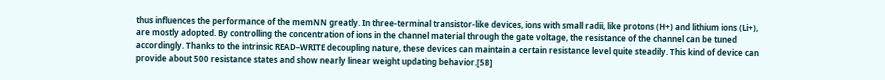thus influences the performance of the memNN greatly. In three‐terminal transistor‐like devices, ions with small radii, like protons (H+) and lithium ions (Li+), are mostly adopted. By controlling the concentration of ions in the channel material through the gate voltage, the resistance of the channel can be tuned accordingly. Thanks to the intrinsic READ–WRITE decoupling nature, these devices can maintain a certain resistance level quite steadily. This kind of device can provide about 500 resistance states and show nearly linear weight updating behavior.[58]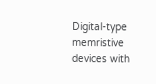Digital‐type memristive devices with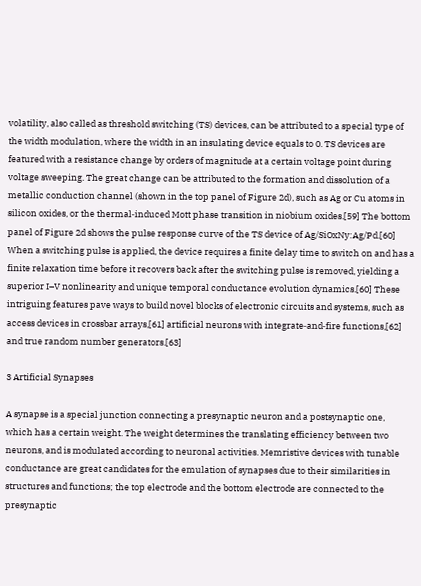volatility, also called as threshold switching (TS) devices, can be attributed to a special type of the width modulation, where the width in an insulating device equals to 0. TS devices are featured with a resistance change by orders of magnitude at a certain voltage point during voltage sweeping. The great change can be attributed to the formation and dissolution of a metallic conduction channel (shown in the top panel of Figure 2d), such as Ag or Cu atoms in silicon oxides, or the thermal‐induced Mott phase transition in niobium oxides.[59] The bottom panel of Figure 2d shows the pulse response curve of the TS device of Ag/SiOxNy:Ag/Pd.[60] When a switching pulse is applied, the device requires a finite delay time to switch on and has a finite relaxation time before it recovers back after the switching pulse is removed, yielding a superior I–V nonlinearity and unique temporal conductance evolution dynamics.[60] These intriguing features pave ways to build novel blocks of electronic circuits and systems, such as access devices in crossbar arrays,[61] artificial neurons with integrate‐and‐fire functions,[62] and true random number generators.[63]

3 Artificial Synapses

A synapse is a special junction connecting a presynaptic neuron and a postsynaptic one, which has a certain weight. The weight determines the translating efficiency between two neurons, and is modulated according to neuronal activities. Memristive devices with tunable conductance are great candidates for the emulation of synapses due to their similarities in structures and functions; the top electrode and the bottom electrode are connected to the presynaptic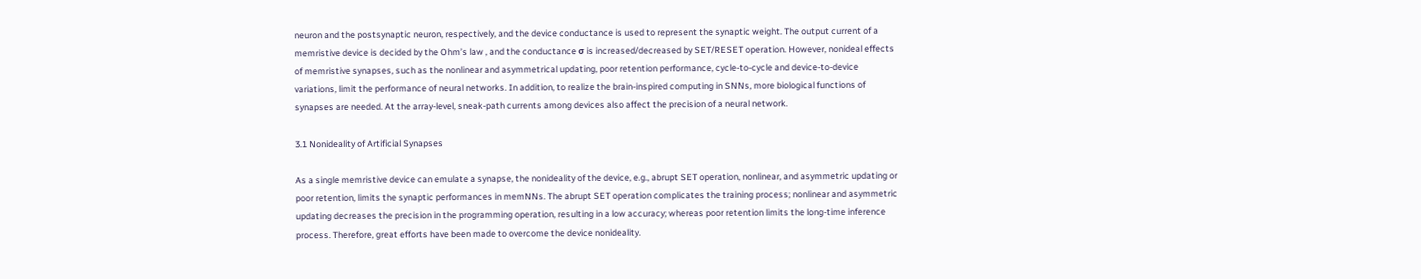neuron and the postsynaptic neuron, respectively, and the device conductance is used to represent the synaptic weight. The output current of a memristive device is decided by the Ohm’s law , and the conductance σ is increased/decreased by SET/RESET operation. However, nonideal effects of memristive synapses, such as the nonlinear and asymmetrical updating, poor retention performance, cycle‐to‐cycle and device‐to‐device variations, limit the performance of neural networks. In addition, to realize the brain‐inspired computing in SNNs, more biological functions of synapses are needed. At the array‐level, sneak‐path currents among devices also affect the precision of a neural network.

3.1 Nonideality of Artificial Synapses

As a single memristive device can emulate a synapse, the nonideality of the device, e.g., abrupt SET operation, nonlinear, and asymmetric updating or poor retention, limits the synaptic performances in memNNs. The abrupt SET operation complicates the training process; nonlinear and asymmetric updating decreases the precision in the programming operation, resulting in a low accuracy; whereas poor retention limits the long‐time inference process. Therefore, great efforts have been made to overcome the device nonideality.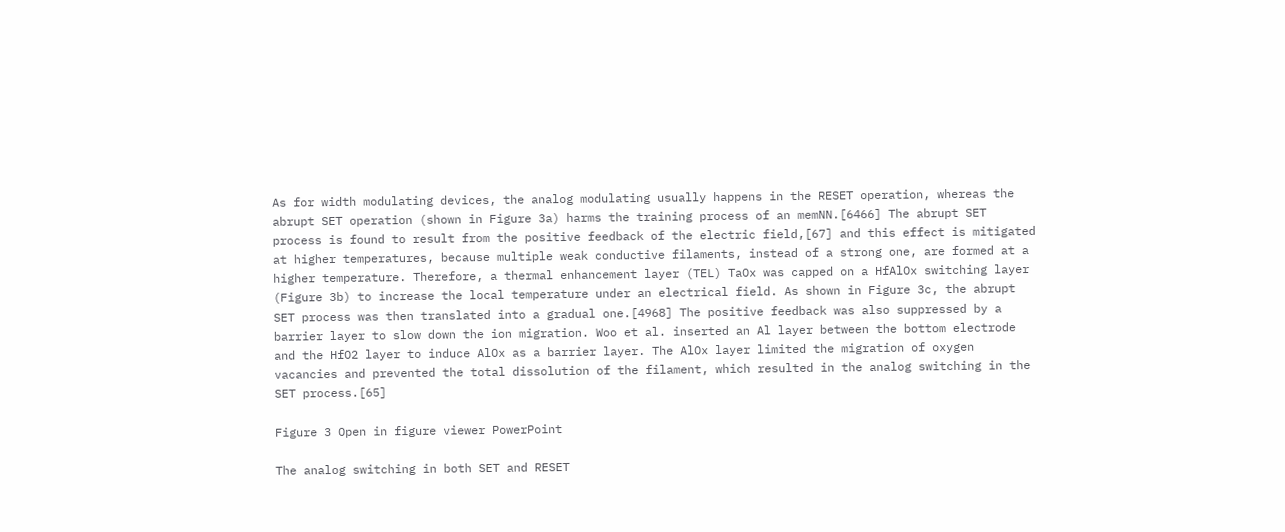As for width modulating devices, the analog modulating usually happens in the RESET operation, whereas the abrupt SET operation (shown in Figure 3a) harms the training process of an memNN.[6466] The abrupt SET process is found to result from the positive feedback of the electric field,[67] and this effect is mitigated at higher temperatures, because multiple weak conductive filaments, instead of a strong one, are formed at a higher temperature. Therefore, a thermal enhancement layer (TEL) TaOx was capped on a HfAlOx switching layer (Figure 3b) to increase the local temperature under an electrical field. As shown in Figure 3c, the abrupt SET process was then translated into a gradual one.[4968] The positive feedback was also suppressed by a barrier layer to slow down the ion migration. Woo et al. inserted an Al layer between the bottom electrode and the HfO2 layer to induce AlOx as a barrier layer. The AlOx layer limited the migration of oxygen vacancies and prevented the total dissolution of the filament, which resulted in the analog switching in the SET process.[65]

Figure 3 Open in figure viewer PowerPoint

The analog switching in both SET and RESET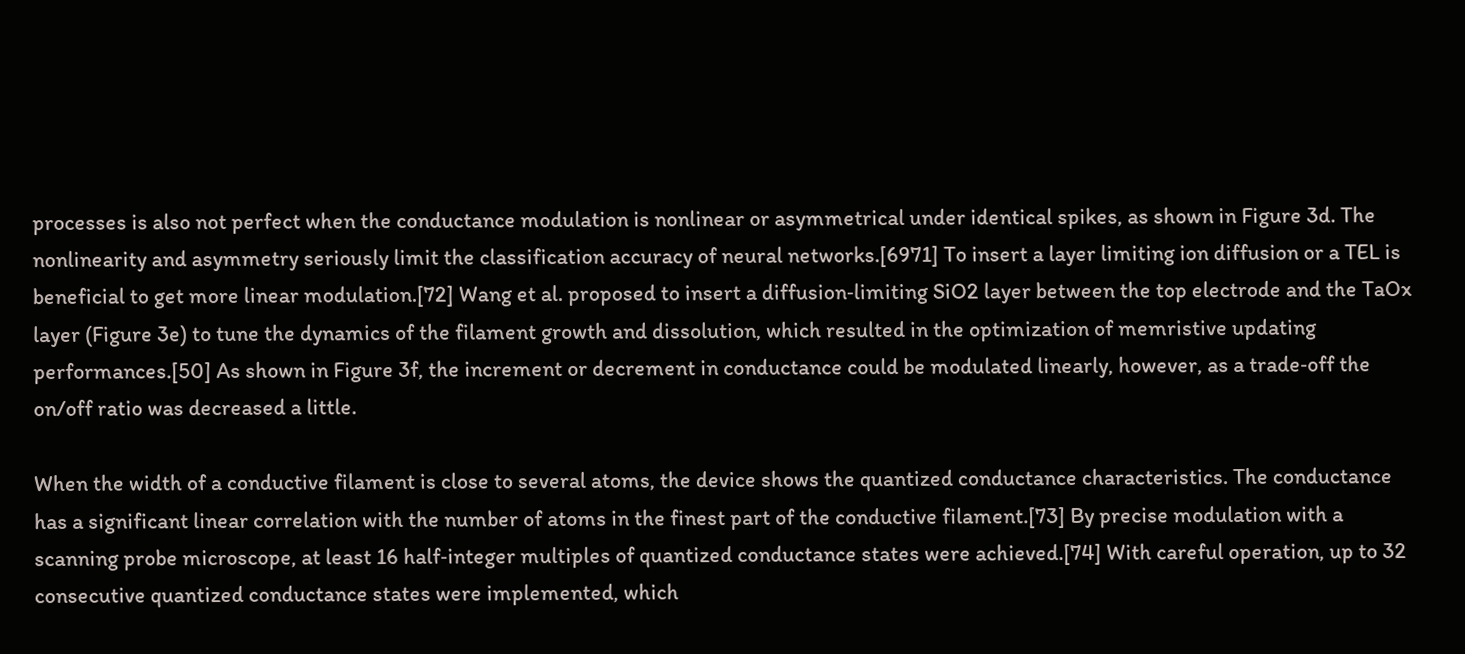processes is also not perfect when the conductance modulation is nonlinear or asymmetrical under identical spikes, as shown in Figure 3d. The nonlinearity and asymmetry seriously limit the classification accuracy of neural networks.[6971] To insert a layer limiting ion diffusion or a TEL is beneficial to get more linear modulation.[72] Wang et al. proposed to insert a diffusion‐limiting SiO2 layer between the top electrode and the TaOx layer (Figure 3e) to tune the dynamics of the filament growth and dissolution, which resulted in the optimization of memristive updating performances.[50] As shown in Figure 3f, the increment or decrement in conductance could be modulated linearly, however, as a trade‐off the on/off ratio was decreased a little.

When the width of a conductive filament is close to several atoms, the device shows the quantized conductance characteristics. The conductance has a significant linear correlation with the number of atoms in the finest part of the conductive filament.[73] By precise modulation with a scanning probe microscope, at least 16 half‐integer multiples of quantized conductance states were achieved.[74] With careful operation, up to 32 consecutive quantized conductance states were implemented, which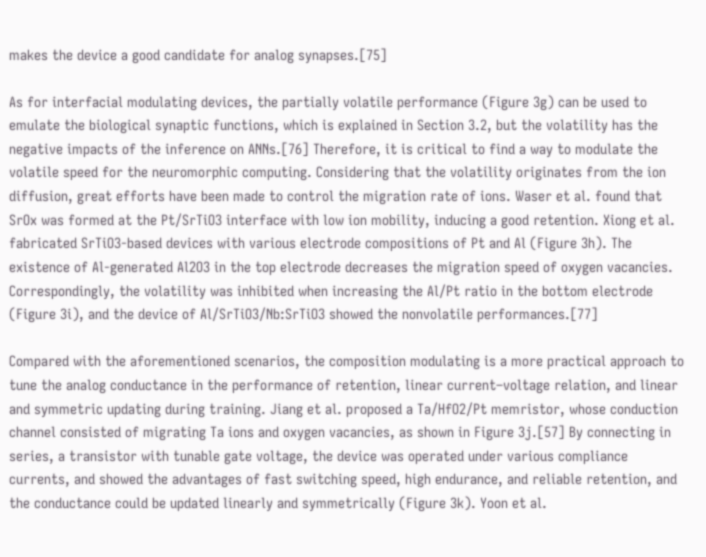makes the device a good candidate for analog synapses.[75]

As for interfacial modulating devices, the partially volatile performance (Figure 3g) can be used to emulate the biological synaptic functions, which is explained in Section 3.2, but the volatility has the negative impacts of the inference on ANNs.[76] Therefore, it is critical to find a way to modulate the volatile speed for the neuromorphic computing. Considering that the volatility originates from the ion diffusion, great efforts have been made to control the migration rate of ions. Waser et al. found that SrOx was formed at the Pt/SrTiO3 interface with low ion mobility, inducing a good retention. Xiong et al. fabricated SrTiO3‐based devices with various electrode compositions of Pt and Al (Figure 3h). The existence of Al‐generated Al2O3 in the top electrode decreases the migration speed of oxygen vacancies. Correspondingly, the volatility was inhibited when increasing the Al/Pt ratio in the bottom electrode (Figure 3i), and the device of Al/SrTiO3/Nb:SrTiO3 showed the nonvolatile performances.[77]

Compared with the aforementioned scenarios, the composition modulating is a more practical approach to tune the analog conductance in the performance of retention, linear current–voltage relation, and linear and symmetric updating during training. Jiang et al. proposed a Ta/HfO2/Pt memristor, whose conduction channel consisted of migrating Ta ions and oxygen vacancies, as shown in Figure 3j.[57] By connecting in series, a transistor with tunable gate voltage, the device was operated under various compliance currents, and showed the advantages of fast switching speed, high endurance, and reliable retention, and the conductance could be updated linearly and symmetrically (Figure 3k). Yoon et al.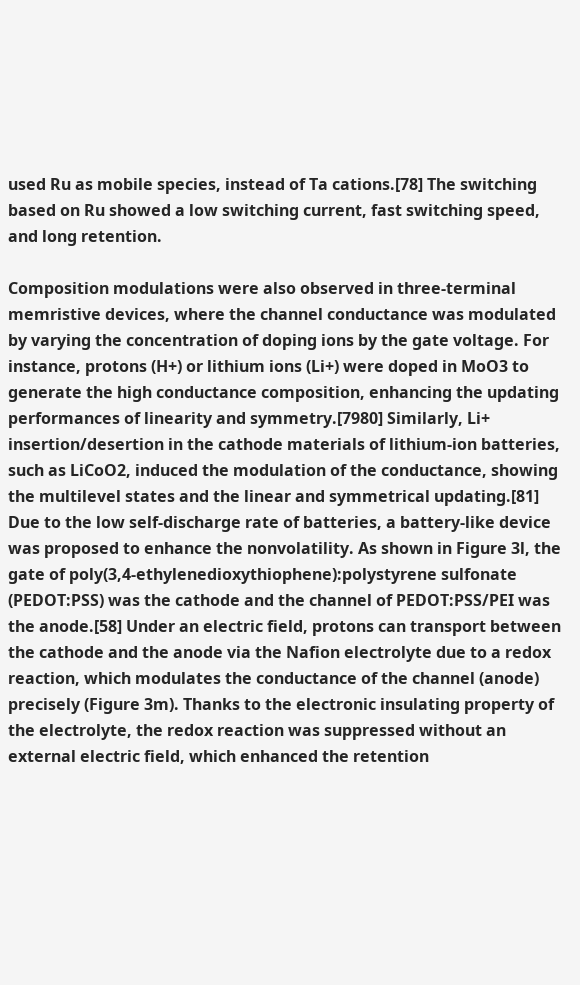used Ru as mobile species, instead of Ta cations.[78] The switching based on Ru showed a low switching current, fast switching speed, and long retention.

Composition modulations were also observed in three‐terminal memristive devices, where the channel conductance was modulated by varying the concentration of doping ions by the gate voltage. For instance, protons (H+) or lithium ions (Li+) were doped in MoO3 to generate the high conductance composition, enhancing the updating performances of linearity and symmetry.[7980] Similarly, Li+ insertion/desertion in the cathode materials of lithium‐ion batteries, such as LiCoO2, induced the modulation of the conductance, showing the multilevel states and the linear and symmetrical updating.[81] Due to the low self‐discharge rate of batteries, a battery‐like device was proposed to enhance the nonvolatility. As shown in Figure 3l, the gate of poly(3,4‐ethylenedioxythiophene):polystyrene sulfonate (PEDOT:PSS) was the cathode and the channel of PEDOT:PSS/PEI was the anode.[58] Under an electric field, protons can transport between the cathode and the anode via the Nafion electrolyte due to a redox reaction, which modulates the conductance of the channel (anode) precisely (Figure 3m). Thanks to the electronic insulating property of the electrolyte, the redox reaction was suppressed without an external electric field, which enhanced the retention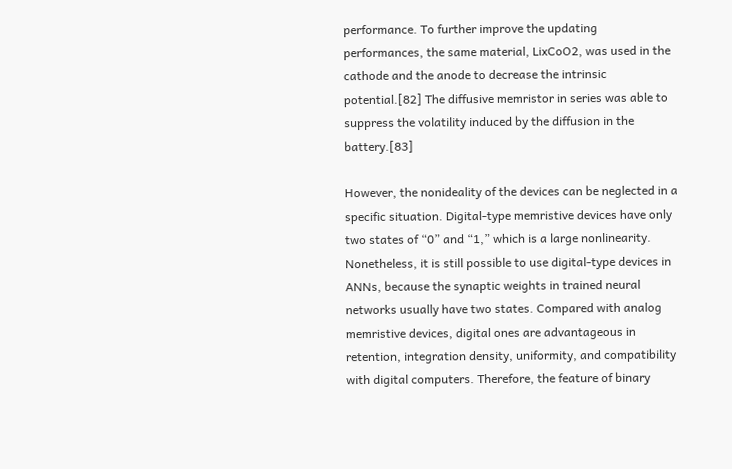performance. To further improve the updating performances, the same material, LixCoO2, was used in the cathode and the anode to decrease the intrinsic potential.[82] The diffusive memristor in series was able to suppress the volatility induced by the diffusion in the battery.[83]

However, the nonideality of the devices can be neglected in a specific situation. Digital‐type memristive devices have only two states of “0” and “1,” which is a large nonlinearity. Nonetheless, it is still possible to use digital‐type devices in ANNs, because the synaptic weights in trained neural networks usually have two states. Compared with analog memristive devices, digital ones are advantageous in retention, integration density, uniformity, and compatibility with digital computers. Therefore, the feature of binary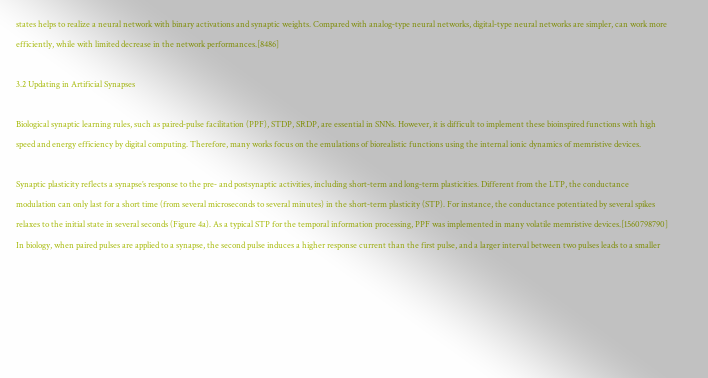states helps to realize a neural network with binary activations and synaptic weights. Compared with analog‐type neural networks, digital‐type neural networks are simpler, can work more efficiently, while with limited decrease in the network performances.[8486]

3.2 Updating in Artificial Synapses

Biological synaptic learning rules, such as paired‐pulse facilitation (PPF), STDP, SRDP, are essential in SNNs. However, it is difficult to implement these bioinspired functions with high speed and energy efficiency by digital computing. Therefore, many works focus on the emulations of biorealistic functions using the internal ionic dynamics of memristive devices.

Synaptic plasticity reflects a synapse’s response to the pre‐ and postsynaptic activities, including short‐term and long‐term plasticities. Different from the LTP, the conductance modulation can only last for a short time (from several microseconds to several minutes) in the short‐term plasticity (STP). For instance, the conductance potentiated by several spikes relaxes to the initial state in several seconds (Figure 4a). As a typical STP for the temporal information processing, PPF was implemented in many volatile memristive devices.[1560798790] In biology, when paired pulses are applied to a synapse, the second pulse induces a higher response current than the first pulse, and a larger interval between two pulses leads to a smaller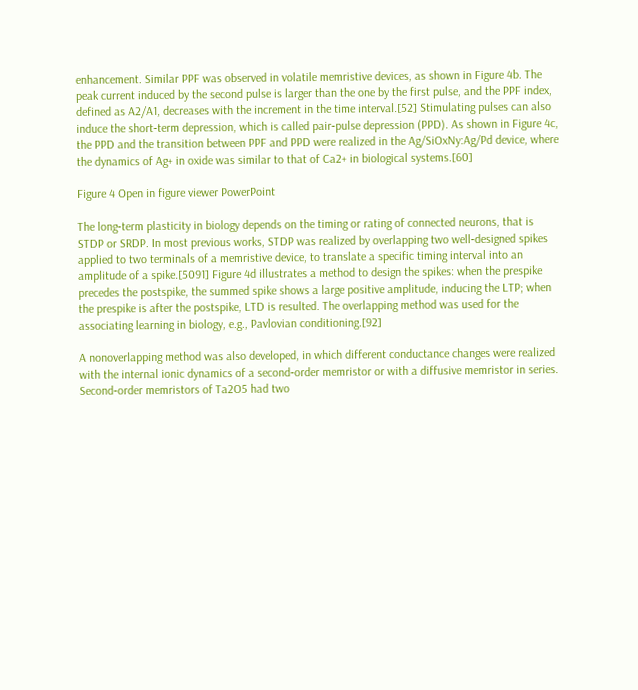enhancement. Similar PPF was observed in volatile memristive devices, as shown in Figure 4b. The peak current induced by the second pulse is larger than the one by the first pulse, and the PPF index, defined as A2/A1, decreases with the increment in the time interval.[52] Stimulating pulses can also induce the short‐term depression, which is called pair‐pulse depression (PPD). As shown in Figure 4c, the PPD and the transition between PPF and PPD were realized in the Ag/SiOxNy:Ag/Pd device, where the dynamics of Ag+ in oxide was similar to that of Ca2+ in biological systems.[60]

Figure 4 Open in figure viewer PowerPoint

The long‐term plasticity in biology depends on the timing or rating of connected neurons, that is STDP or SRDP. In most previous works, STDP was realized by overlapping two well‐designed spikes applied to two terminals of a memristive device, to translate a specific timing interval into an amplitude of a spike.[5091] Figure 4d illustrates a method to design the spikes: when the prespike precedes the postspike, the summed spike shows a large positive amplitude, inducing the LTP; when the prespike is after the postspike, LTD is resulted. The overlapping method was used for the associating learning in biology, e.g., Pavlovian conditioning.[92]

A nonoverlapping method was also developed, in which different conductance changes were realized with the internal ionic dynamics of a second‐order memristor or with a diffusive memristor in series. Second‐order memristors of Ta2O5 had two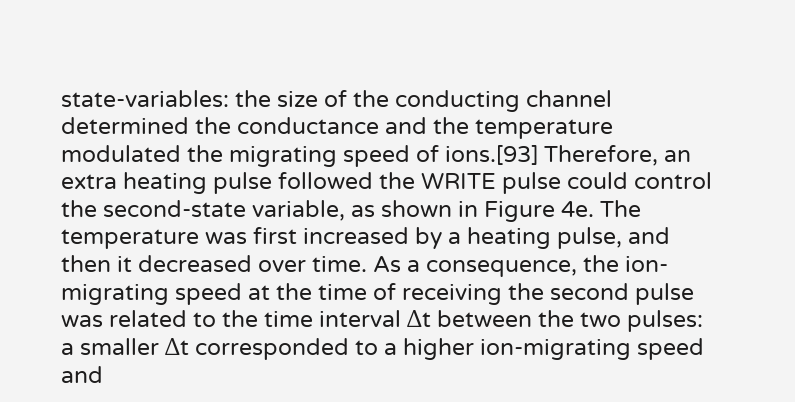state‐variables: the size of the conducting channel determined the conductance and the temperature modulated the migrating speed of ions.[93] Therefore, an extra heating pulse followed the WRITE pulse could control the second‐state variable, as shown in Figure 4e. The temperature was first increased by a heating pulse, and then it decreased over time. As a consequence, the ion‐migrating speed at the time of receiving the second pulse was related to the time interval Δt between the two pulses: a smaller Δt corresponded to a higher ion‐migrating speed and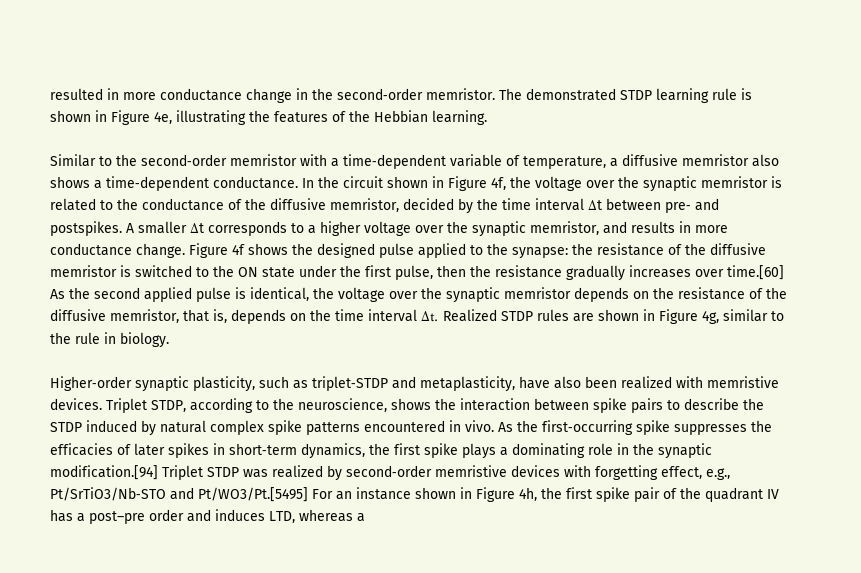resulted in more conductance change in the second‐order memristor. The demonstrated STDP learning rule is shown in Figure 4e, illustrating the features of the Hebbian learning.

Similar to the second‐order memristor with a time‐dependent variable of temperature, a diffusive memristor also shows a time‐dependent conductance. In the circuit shown in Figure 4f, the voltage over the synaptic memristor is related to the conductance of the diffusive memristor, decided by the time interval Δt between pre‐ and postspikes. A smaller Δt corresponds to a higher voltage over the synaptic memristor, and results in more conductance change. Figure 4f shows the designed pulse applied to the synapse: the resistance of the diffusive memristor is switched to the ON state under the first pulse, then the resistance gradually increases over time.[60] As the second applied pulse is identical, the voltage over the synaptic memristor depends on the resistance of the diffusive memristor, that is, depends on the time interval Δt. Realized STDP rules are shown in Figure 4g, similar to the rule in biology.

Higher‐order synaptic plasticity, such as triplet‐STDP and metaplasticity, have also been realized with memristive devices. Triplet STDP, according to the neuroscience, shows the interaction between spike pairs to describe the STDP induced by natural complex spike patterns encountered in vivo. As the first‐occurring spike suppresses the efficacies of later spikes in short‐term dynamics, the first spike plays a dominating role in the synaptic modification.[94] Triplet STDP was realized by second‐order memristive devices with forgetting effect, e.g., Pt/SrTiO3/Nb‐STO and Pt/WO3/Pt.[5495] For an instance shown in Figure 4h, the first spike pair of the quadrant IV has a post–pre order and induces LTD, whereas a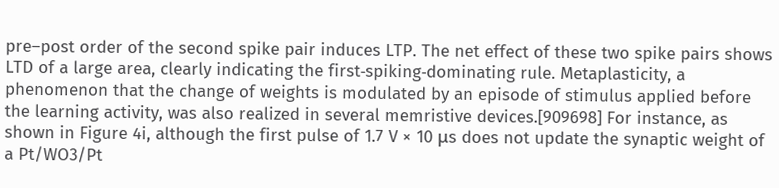pre–post order of the second spike pair induces LTP. The net effect of these two spike pairs shows LTD of a large area, clearly indicating the first‐spiking‐dominating rule. Metaplasticity, a phenomenon that the change of weights is modulated by an episode of stimulus applied before the learning activity, was also realized in several memristive devices.[909698] For instance, as shown in Figure 4i, although the first pulse of 1.7 V × 10 μs does not update the synaptic weight of a Pt/WO3/Pt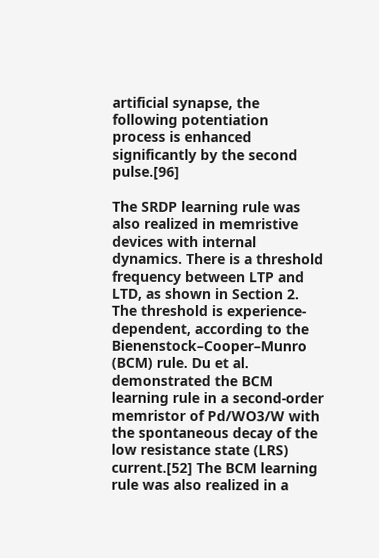artificial synapse, the following potentiation process is enhanced significantly by the second pulse.[96]

The SRDP learning rule was also realized in memristive devices with internal dynamics. There is a threshold frequency between LTP and LTD, as shown in Section 2. The threshold is experience‐dependent, according to the Bienenstock–Cooper–Munro (BCM) rule. Du et al. demonstrated the BCM learning rule in a second‐order memristor of Pd/WO3/W with the spontaneous decay of the low resistance state (LRS) current.[52] The BCM learning rule was also realized in a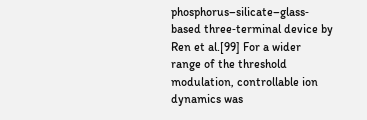phosphorus–silicate–glass‐based three‐terminal device by Ren et al.[99] For a wider range of the threshold modulation, controllable ion dynamics was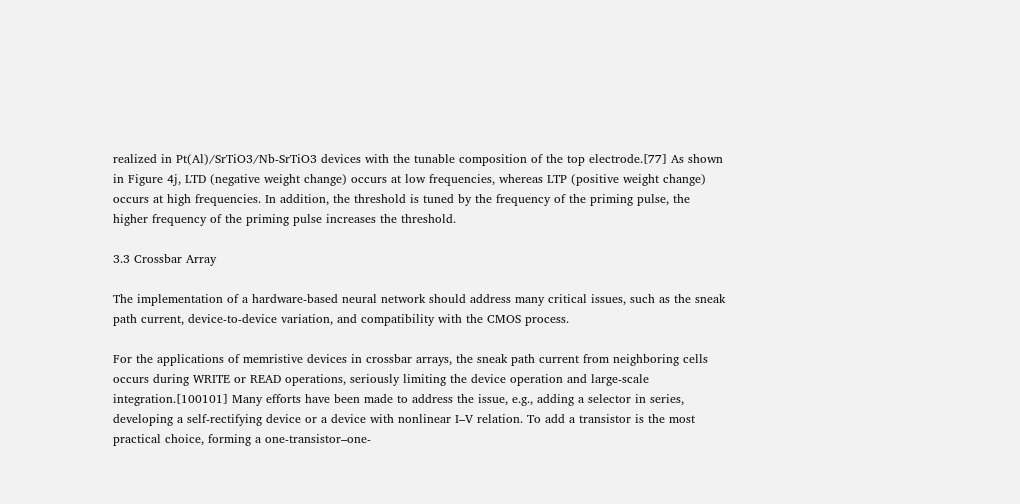realized in Pt(Al)/SrTiO3/Nb‐SrTiO3 devices with the tunable composition of the top electrode.[77] As shown in Figure 4j, LTD (negative weight change) occurs at low frequencies, whereas LTP (positive weight change) occurs at high frequencies. In addition, the threshold is tuned by the frequency of the priming pulse, the higher frequency of the priming pulse increases the threshold.

3.3 Crossbar Array

The implementation of a hardware‐based neural network should address many critical issues, such as the sneak path current, device‐to‐device variation, and compatibility with the CMOS process.

For the applications of memristive devices in crossbar arrays, the sneak path current from neighboring cells occurs during WRITE or READ operations, seriously limiting the device operation and large‐scale integration.[100101] Many efforts have been made to address the issue, e.g., adding a selector in series, developing a self‐rectifying device or a device with nonlinear I–V relation. To add a transistor is the most practical choice, forming a one‐transistor–one‐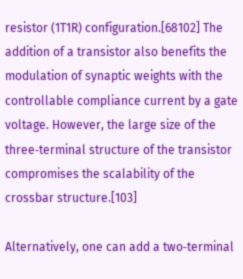resistor (1T1R) configuration.[68102] The addition of a transistor also benefits the modulation of synaptic weights with the controllable compliance current by a gate voltage. However, the large size of the three‐terminal structure of the transistor compromises the scalability of the crossbar structure.[103]

Alternatively, one can add a two‐terminal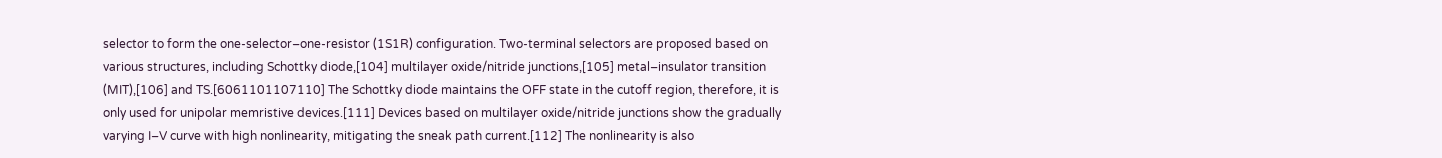selector to form the one‐selector–one‐resistor (1S1R) configuration. Two‐terminal selectors are proposed based on various structures, including Schottky diode,[104] multilayer oxide/nitride junctions,[105] metal–insulator transition (MIT),[106] and TS.[6061101107110] The Schottky diode maintains the OFF state in the cutoff region, therefore, it is only used for unipolar memristive devices.[111] Devices based on multilayer oxide/nitride junctions show the gradually varying I–V curve with high nonlinearity, mitigating the sneak path current.[112] The nonlinearity is also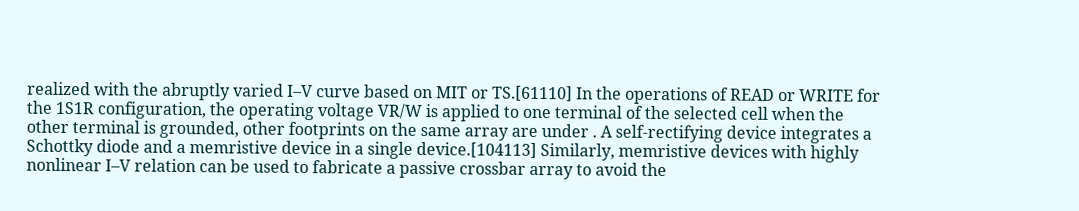realized with the abruptly varied I–V curve based on MIT or TS.[61110] In the operations of READ or WRITE for the 1S1R configuration, the operating voltage VR/W is applied to one terminal of the selected cell when the other terminal is grounded, other footprints on the same array are under . A self‐rectifying device integrates a Schottky diode and a memristive device in a single device.[104113] Similarly, memristive devices with highly nonlinear I–V relation can be used to fabricate a passive crossbar array to avoid the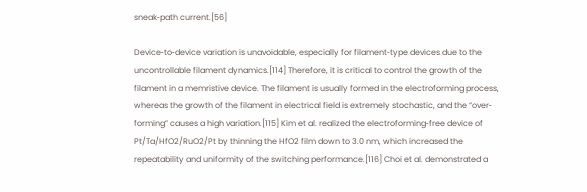sneak‐path current.[56]

Device‐to‐device variation is unavoidable, especially for filament‐type devices due to the uncontrollable filament dynamics.[114] Therefore, it is critical to control the growth of the filament in a memristive device. The filament is usually formed in the electroforming process, whereas the growth of the filament in electrical field is extremely stochastic, and the “over‐forming” causes a high variation.[115] Kim et al. realized the electroforming‐free device of Pt/Ta/HfO2/RuO2/Pt by thinning the HfO2 film down to 3.0 nm, which increased the repeatability and uniformity of the switching performance.[116] Choi et al. demonstrated a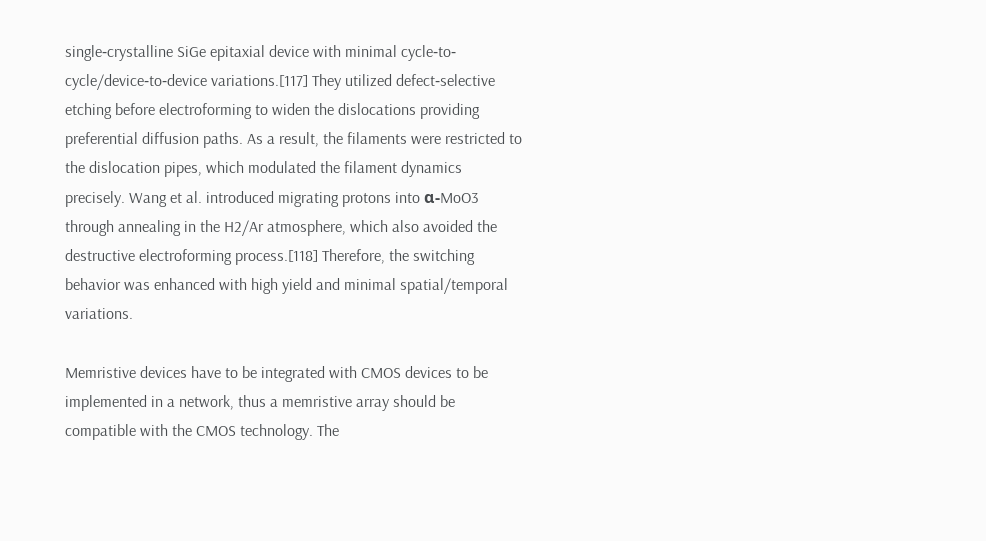single‐crystalline SiGe epitaxial device with minimal cycle‐to‐cycle/device‐to‐device variations.[117] They utilized defect‐selective etching before electroforming to widen the dislocations providing preferential diffusion paths. As a result, the filaments were restricted to the dislocation pipes, which modulated the filament dynamics precisely. Wang et al. introduced migrating protons into α‐MoO3 through annealing in the H2/Ar atmosphere, which also avoided the destructive electroforming process.[118] Therefore, the switching behavior was enhanced with high yield and minimal spatial/temporal variations.

Memristive devices have to be integrated with CMOS devices to be implemented in a network, thus a memristive array should be compatible with the CMOS technology. The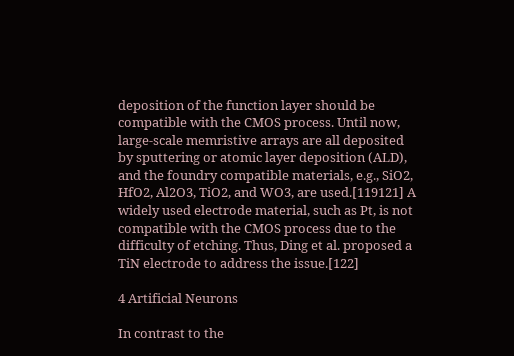deposition of the function layer should be compatible with the CMOS process. Until now, large‐scale memristive arrays are all deposited by sputtering or atomic layer deposition (ALD), and the foundry compatible materials, e.g., SiO2, HfO2, Al2O3, TiO2, and WO3, are used.[119121] A widely used electrode material, such as Pt, is not compatible with the CMOS process due to the difficulty of etching. Thus, Ding et al. proposed a TiN electrode to address the issue.[122]

4 Artificial Neurons

In contrast to the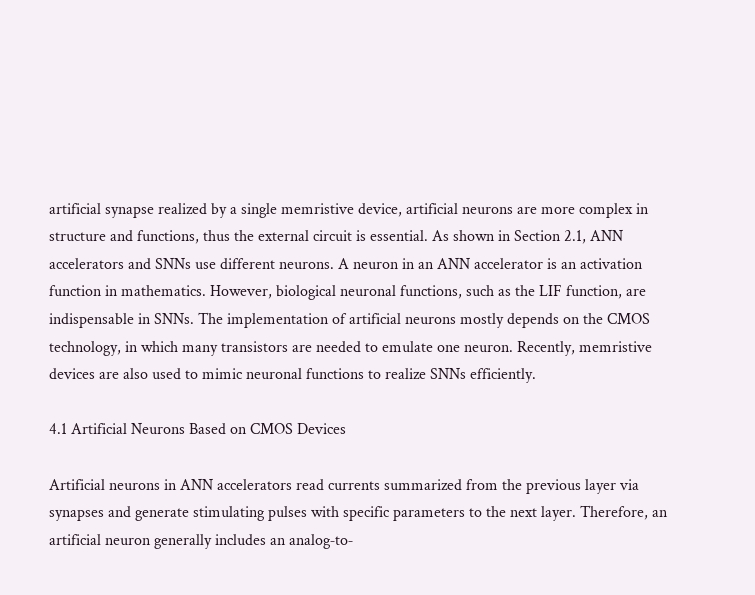artificial synapse realized by a single memristive device, artificial neurons are more complex in structure and functions, thus the external circuit is essential. As shown in Section 2.1, ANN accelerators and SNNs use different neurons. A neuron in an ANN accelerator is an activation function in mathematics. However, biological neuronal functions, such as the LIF function, are indispensable in SNNs. The implementation of artificial neurons mostly depends on the CMOS technology, in which many transistors are needed to emulate one neuron. Recently, memristive devices are also used to mimic neuronal functions to realize SNNs efficiently.

4.1 Artificial Neurons Based on CMOS Devices

Artificial neurons in ANN accelerators read currents summarized from the previous layer via synapses and generate stimulating pulses with specific parameters to the next layer. Therefore, an artificial neuron generally includes an analog‐to‐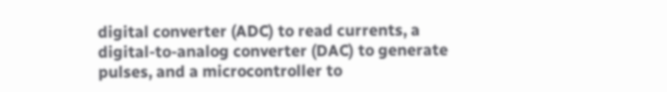digital converter (ADC) to read currents, a digital‐to‐analog converter (DAC) to generate pulses, and a microcontroller to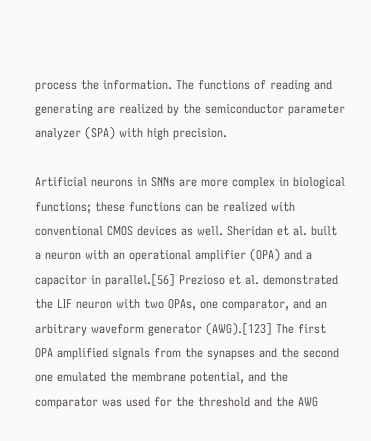process the information. The functions of reading and generating are realized by the semiconductor parameter analyzer (SPA) with high precision.

Artificial neurons in SNNs are more complex in biological functions; these functions can be realized with conventional CMOS devices as well. Sheridan et al. built a neuron with an operational amplifier (OPA) and a capacitor in parallel.[56] Prezioso et al. demonstrated the LIF neuron with two OPAs, one comparator, and an arbitrary waveform generator (AWG).[123] The first OPA amplified signals from the synapses and the second one emulated the membrane potential, and the comparator was used for the threshold and the AWG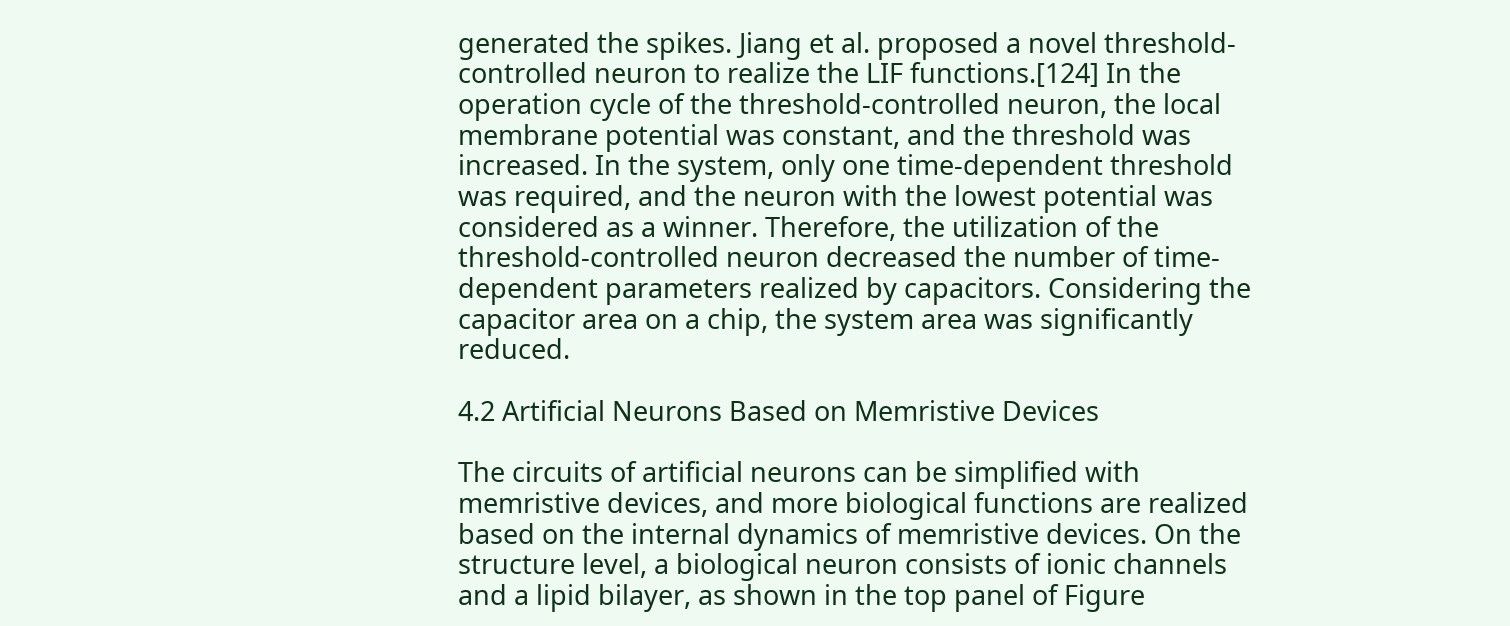generated the spikes. Jiang et al. proposed a novel threshold‐controlled neuron to realize the LIF functions.[124] In the operation cycle of the threshold‐controlled neuron, the local membrane potential was constant, and the threshold was increased. In the system, only one time‐dependent threshold was required, and the neuron with the lowest potential was considered as a winner. Therefore, the utilization of the threshold‐controlled neuron decreased the number of time‐dependent parameters realized by capacitors. Considering the capacitor area on a chip, the system area was significantly reduced.

4.2 Artificial Neurons Based on Memristive Devices

The circuits of artificial neurons can be simplified with memristive devices, and more biological functions are realized based on the internal dynamics of memristive devices. On the structure level, a biological neuron consists of ionic channels and a lipid bilayer, as shown in the top panel of Figure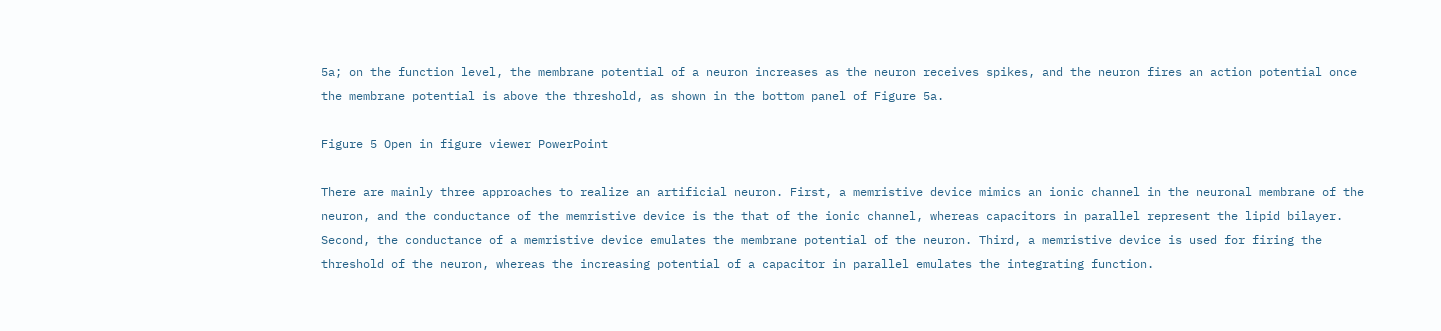5a; on the function level, the membrane potential of a neuron increases as the neuron receives spikes, and the neuron fires an action potential once the membrane potential is above the threshold, as shown in the bottom panel of Figure 5a.

Figure 5 Open in figure viewer PowerPoint

There are mainly three approaches to realize an artificial neuron. First, a memristive device mimics an ionic channel in the neuronal membrane of the neuron, and the conductance of the memristive device is the that of the ionic channel, whereas capacitors in parallel represent the lipid bilayer. Second, the conductance of a memristive device emulates the membrane potential of the neuron. Third, a memristive device is used for firing the threshold of the neuron, whereas the increasing potential of a capacitor in parallel emulates the integrating function.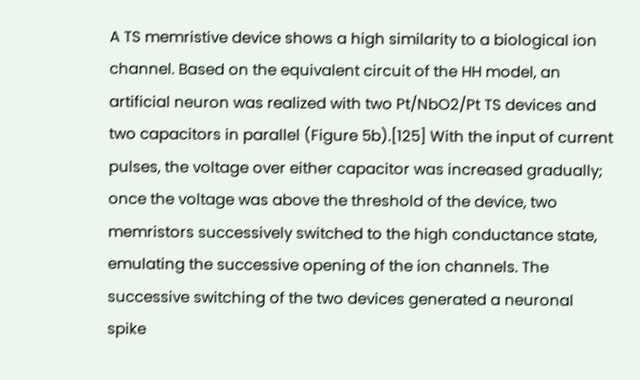A TS memristive device shows a high similarity to a biological ion channel. Based on the equivalent circuit of the HH model, an artificial neuron was realized with two Pt/NbO2/Pt TS devices and two capacitors in parallel (Figure 5b).[125] With the input of current pulses, the voltage over either capacitor was increased gradually; once the voltage was above the threshold of the device, two memristors successively switched to the high conductance state, emulating the successive opening of the ion channels. The successive switching of the two devices generated a neuronal spike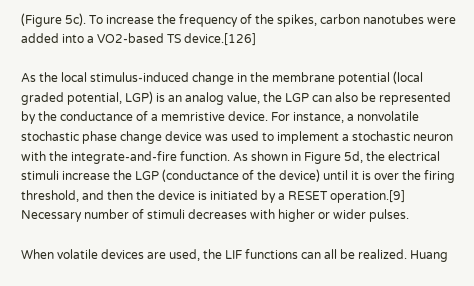(Figure 5c). To increase the frequency of the spikes, carbon nanotubes were added into a VO2‐based TS device.[126]

As the local stimulus‐induced change in the membrane potential (local graded potential, LGP) is an analog value, the LGP can also be represented by the conductance of a memristive device. For instance, a nonvolatile stochastic phase change device was used to implement a stochastic neuron with the integrate‐and‐fire function. As shown in Figure 5d, the electrical stimuli increase the LGP (conductance of the device) until it is over the firing threshold, and then the device is initiated by a RESET operation.[9] Necessary number of stimuli decreases with higher or wider pulses.

When volatile devices are used, the LIF functions can all be realized. Huang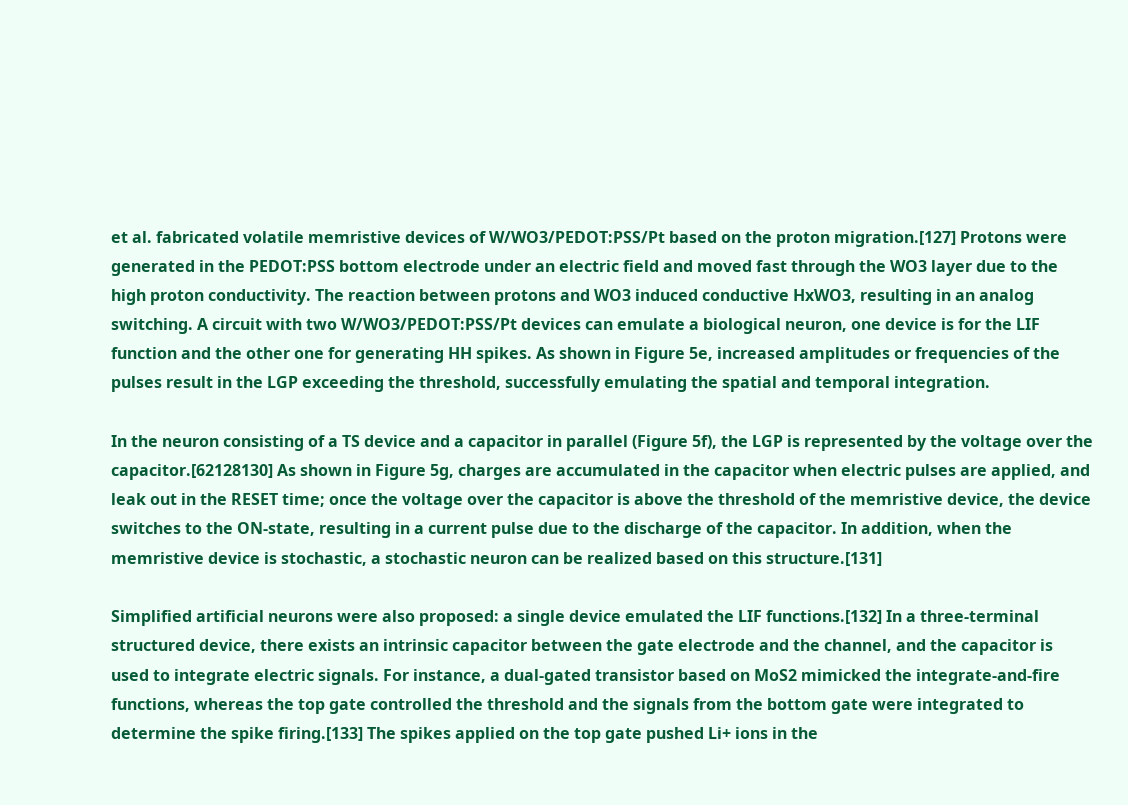et al. fabricated volatile memristive devices of W/WO3/PEDOT:PSS/Pt based on the proton migration.[127] Protons were generated in the PEDOT:PSS bottom electrode under an electric field and moved fast through the WO3 layer due to the high proton conductivity. The reaction between protons and WO3 induced conductive HxWO3, resulting in an analog switching. A circuit with two W/WO3/PEDOT:PSS/Pt devices can emulate a biological neuron, one device is for the LIF function and the other one for generating HH spikes. As shown in Figure 5e, increased amplitudes or frequencies of the pulses result in the LGP exceeding the threshold, successfully emulating the spatial and temporal integration.

In the neuron consisting of a TS device and a capacitor in parallel (Figure 5f), the LGP is represented by the voltage over the capacitor.[62128130] As shown in Figure 5g, charges are accumulated in the capacitor when electric pulses are applied, and leak out in the RESET time; once the voltage over the capacitor is above the threshold of the memristive device, the device switches to the ON‐state, resulting in a current pulse due to the discharge of the capacitor. In addition, when the memristive device is stochastic, a stochastic neuron can be realized based on this structure.[131]

Simplified artificial neurons were also proposed: a single device emulated the LIF functions.[132] In a three‐terminal structured device, there exists an intrinsic capacitor between the gate electrode and the channel, and the capacitor is used to integrate electric signals. For instance, a dual‐gated transistor based on MoS2 mimicked the integrate‐and‐fire functions, whereas the top gate controlled the threshold and the signals from the bottom gate were integrated to determine the spike firing.[133] The spikes applied on the top gate pushed Li+ ions in the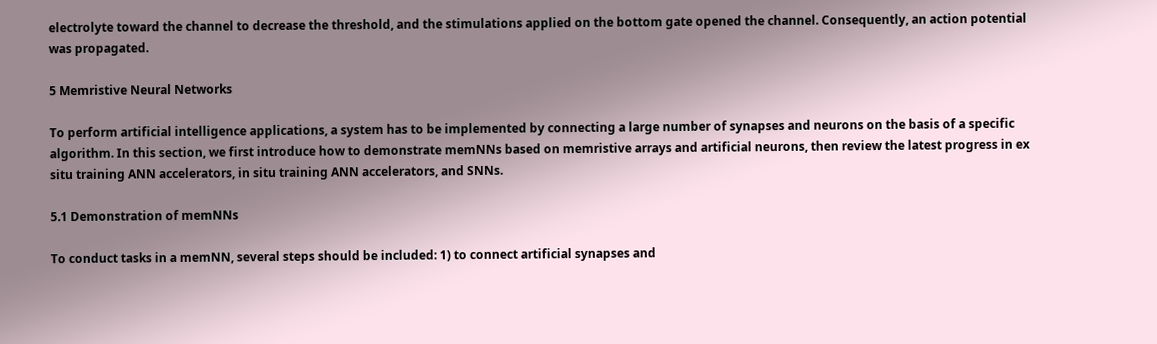electrolyte toward the channel to decrease the threshold, and the stimulations applied on the bottom gate opened the channel. Consequently, an action potential was propagated.

5 Memristive Neural Networks

To perform artificial intelligence applications, a system has to be implemented by connecting a large number of synapses and neurons on the basis of a specific algorithm. In this section, we first introduce how to demonstrate memNNs based on memristive arrays and artificial neurons, then review the latest progress in ex situ training ANN accelerators, in situ training ANN accelerators, and SNNs.

5.1 Demonstration of memNNs

To conduct tasks in a memNN, several steps should be included: 1) to connect artificial synapses and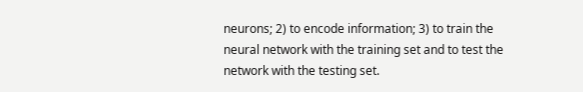neurons; 2) to encode information; 3) to train the neural network with the training set and to test the network with the testing set.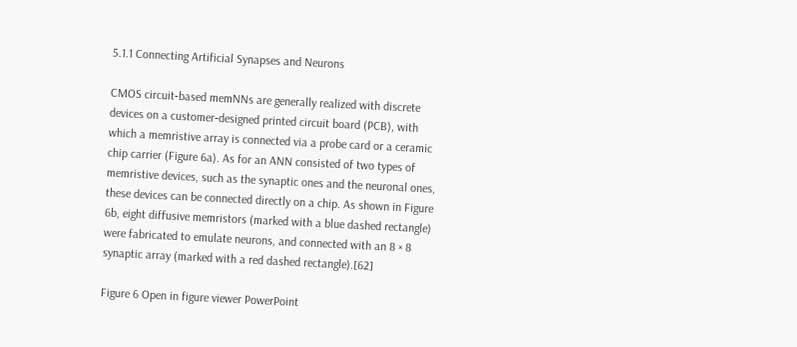5.1.1 Connecting Artificial Synapses and Neurons

CMOS circuit‐based memNNs are generally realized with discrete devices on a customer‐designed printed circuit board (PCB), with which a memristive array is connected via a probe card or a ceramic chip carrier (Figure 6a). As for an ANN consisted of two types of memristive devices, such as the synaptic ones and the neuronal ones, these devices can be connected directly on a chip. As shown in Figure 6b, eight diffusive memristors (marked with a blue dashed rectangle) were fabricated to emulate neurons, and connected with an 8 × 8 synaptic array (marked with a red dashed rectangle).[62]

Figure 6 Open in figure viewer PowerPoint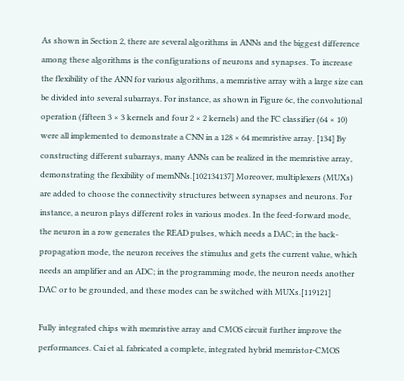As shown in Section 2, there are several algorithms in ANNs and the biggest difference among these algorithms is the configurations of neurons and synapses. To increase the flexibility of the ANN for various algorithms, a memristive array with a large size can be divided into several subarrays. For instance, as shown in Figure 6c, the convolutional operation (fifteen 3 × 3 kernels and four 2 × 2 kernels) and the FC classifier (64 × 10) were all implemented to demonstrate a CNN in a 128 × 64 memristive array. [134] By constructing different subarrays, many ANNs can be realized in the memristive array, demonstrating the flexibility of memNNs.[102134137] Moreover, multiplexers (MUXs) are added to choose the connectivity structures between synapses and neurons. For instance, a neuron plays different roles in various modes. In the feed‐forward mode, the neuron in a row generates the READ pulses, which needs a DAC; in the back‐propagation mode, the neuron receives the stimulus and gets the current value, which needs an amplifier and an ADC; in the programming mode, the neuron needs another DAC or to be grounded, and these modes can be switched with MUXs.[119121]

Fully integrated chips with memristive array and CMOS circuit further improve the performances. Cai et al. fabricated a complete, integrated hybrid memristor‐CMOS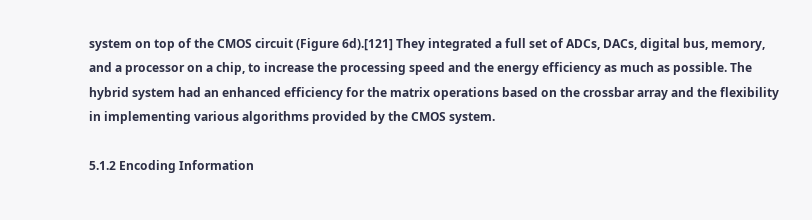system on top of the CMOS circuit (Figure 6d).[121] They integrated a full set of ADCs, DACs, digital bus, memory, and a processor on a chip, to increase the processing speed and the energy efficiency as much as possible. The hybrid system had an enhanced efficiency for the matrix operations based on the crossbar array and the flexibility in implementing various algorithms provided by the CMOS system.

5.1.2 Encoding Information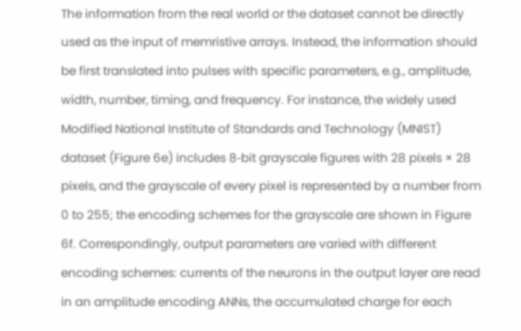The information from the real world or the dataset cannot be directly used as the input of memristive arrays. Instead, the information should be first translated into pulses with specific parameters, e.g., amplitude, width, number, timing, and frequency. For instance, the widely used Modified National Institute of Standards and Technology (MNIST) dataset (Figure 6e) includes 8‐bit grayscale figures with 28 pixels × 28 pixels, and the grayscale of every pixel is represented by a number from 0 to 255; the encoding schemes for the grayscale are shown in Figure 6f. Correspondingly, output parameters are varied with different encoding schemes: currents of the neurons in the output layer are read in an amplitude encoding ANNs, the accumulated charge for each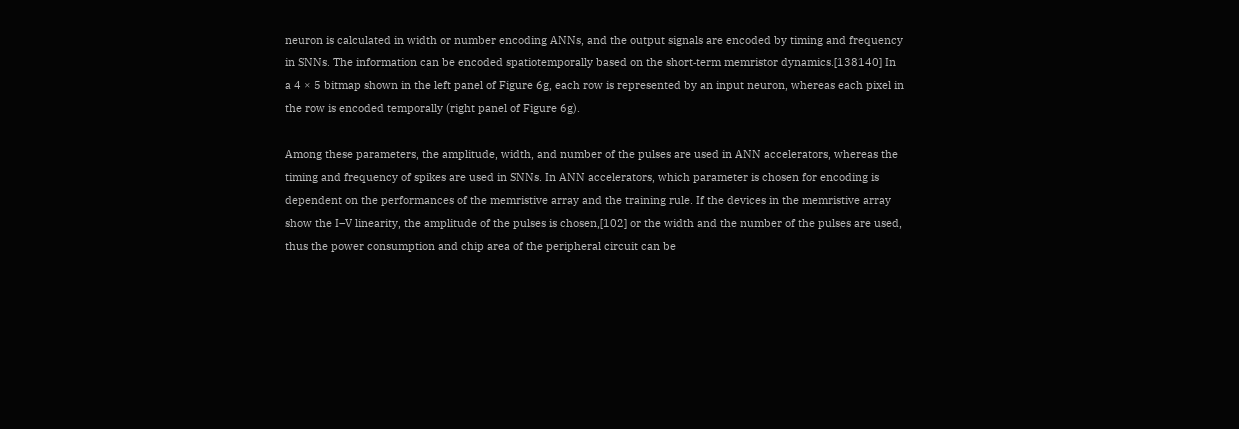neuron is calculated in width or number encoding ANNs, and the output signals are encoded by timing and frequency in SNNs. The information can be encoded spatiotemporally based on the short‐term memristor dynamics.[138140] In a 4 × 5 bitmap shown in the left panel of Figure 6g, each row is represented by an input neuron, whereas each pixel in the row is encoded temporally (right panel of Figure 6g).

Among these parameters, the amplitude, width, and number of the pulses are used in ANN accelerators, whereas the timing and frequency of spikes are used in SNNs. In ANN accelerators, which parameter is chosen for encoding is dependent on the performances of the memristive array and the training rule. If the devices in the memristive array show the I–V linearity, the amplitude of the pulses is chosen,[102] or the width and the number of the pulses are used, thus the power consumption and chip area of the peripheral circuit can be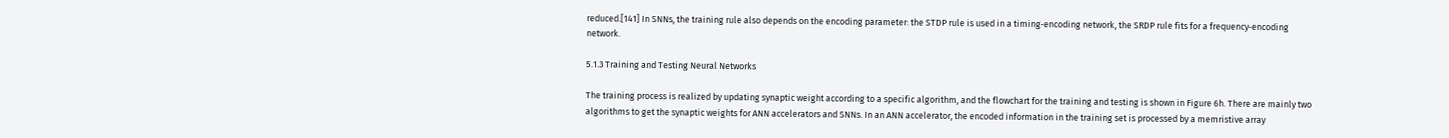reduced.[141] In SNNs, the training rule also depends on the encoding parameter: the STDP rule is used in a timing‐encoding network, the SRDP rule fits for a frequency‐encoding network.

5.1.3 Training and Testing Neural Networks

The training process is realized by updating synaptic weight according to a specific algorithm, and the flowchart for the training and testing is shown in Figure 6h. There are mainly two algorithms to get the synaptic weights for ANN accelerators and SNNs. In an ANN accelerator, the encoded information in the training set is processed by a memristive array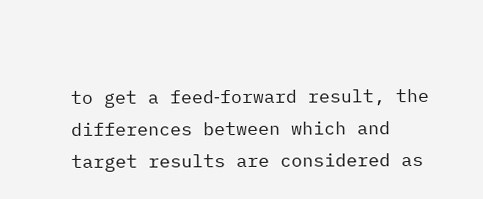to get a feed‐forward result, the differences between which and target results are considered as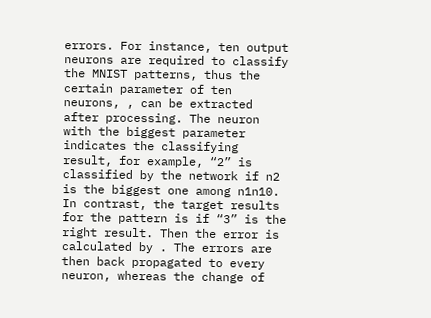errors. For instance, ten output neurons are required to classify the MNIST patterns, thus the certain parameter of ten neurons, , can be extracted after processing. The neuron with the biggest parameter indicates the classifying result, for example, “2” is classified by the network if n2 is the biggest one among n1n10. In contrast, the target results for the pattern is if “3” is the right result. Then the error is calculated by . The errors are then back propagated to every neuron, whereas the change of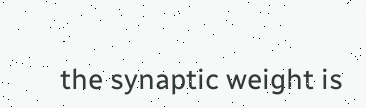the synaptic weight is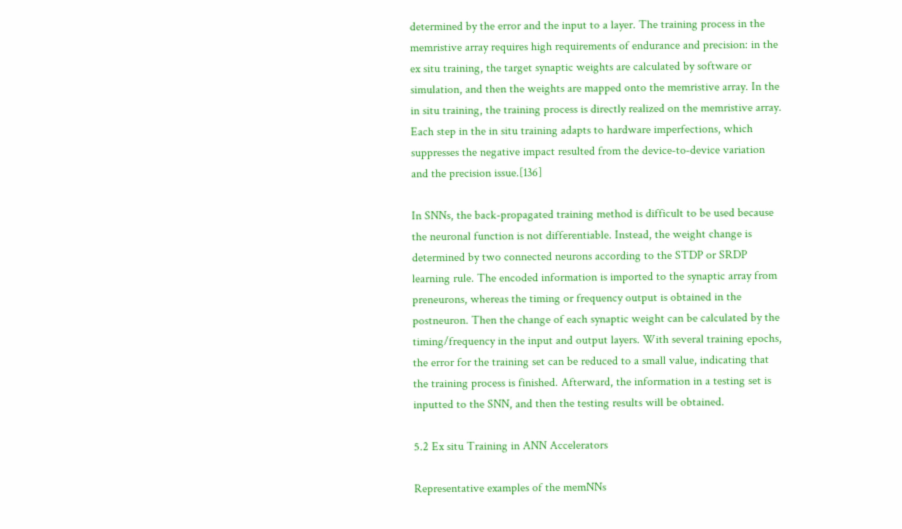determined by the error and the input to a layer. The training process in the memristive array requires high requirements of endurance and precision: in the ex situ training, the target synaptic weights are calculated by software or simulation, and then the weights are mapped onto the memristive array. In the in situ training, the training process is directly realized on the memristive array. Each step in the in situ training adapts to hardware imperfections, which suppresses the negative impact resulted from the device‐to‐device variation and the precision issue.[136]

In SNNs, the back‐propagated training method is difficult to be used because the neuronal function is not differentiable. Instead, the weight change is determined by two connected neurons according to the STDP or SRDP learning rule. The encoded information is imported to the synaptic array from preneurons, whereas the timing or frequency output is obtained in the postneuron. Then the change of each synaptic weight can be calculated by the timing/frequency in the input and output layers. With several training epochs, the error for the training set can be reduced to a small value, indicating that the training process is finished. Afterward, the information in a testing set is inputted to the SNN, and then the testing results will be obtained.

5.2 Ex situ Training in ANN Accelerators

Representative examples of the memNNs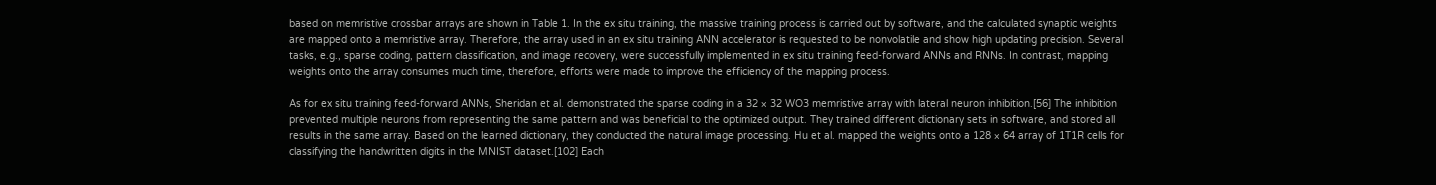based on memristive crossbar arrays are shown in Table 1. In the ex situ training, the massive training process is carried out by software, and the calculated synaptic weights are mapped onto a memristive array. Therefore, the array used in an ex situ training ANN accelerator is requested to be nonvolatile and show high updating precision. Several tasks, e.g., sparse coding, pattern classification, and image recovery, were successfully implemented in ex situ training feed‐forward ANNs and RNNs. In contrast, mapping weights onto the array consumes much time, therefore, efforts were made to improve the efficiency of the mapping process.

As for ex situ training feed‐forward ANNs, Sheridan et al. demonstrated the sparse coding in a 32 × 32 WO3 memristive array with lateral neuron inhibition.[56] The inhibition prevented multiple neurons from representing the same pattern and was beneficial to the optimized output. They trained different dictionary sets in software, and stored all results in the same array. Based on the learned dictionary, they conducted the natural image processing. Hu et al. mapped the weights onto a 128 × 64 array of 1T1R cells for classifying the handwritten digits in the MNIST dataset.[102] Each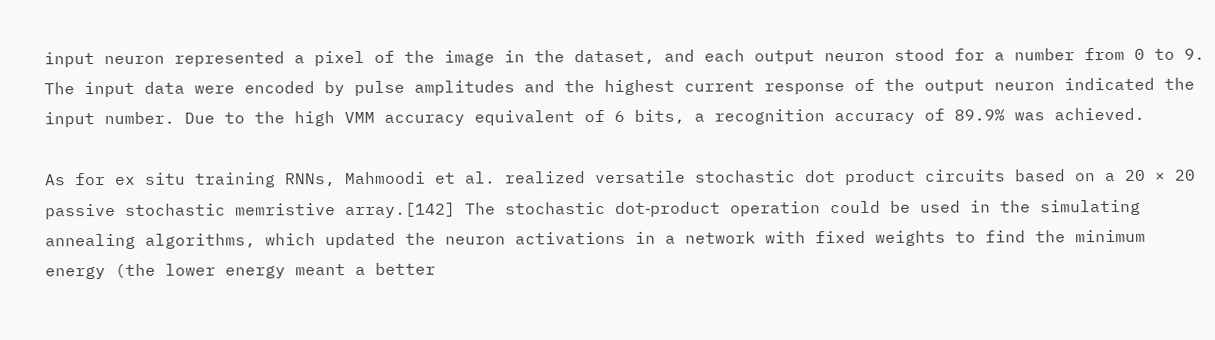input neuron represented a pixel of the image in the dataset, and each output neuron stood for a number from 0 to 9. The input data were encoded by pulse amplitudes and the highest current response of the output neuron indicated the input number. Due to the high VMM accuracy equivalent of 6 bits, a recognition accuracy of 89.9% was achieved.

As for ex situ training RNNs, Mahmoodi et al. realized versatile stochastic dot product circuits based on a 20 × 20 passive stochastic memristive array.[142] The stochastic dot‐product operation could be used in the simulating annealing algorithms, which updated the neuron activations in a network with fixed weights to find the minimum energy (the lower energy meant a better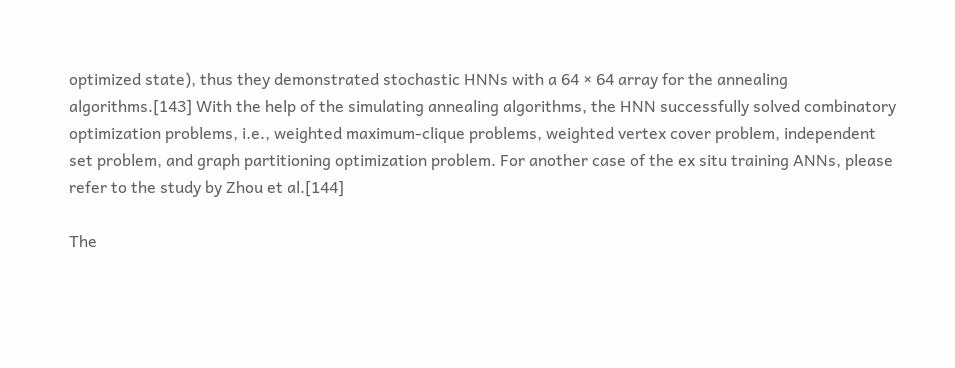optimized state), thus they demonstrated stochastic HNNs with a 64 × 64 array for the annealing algorithms.[143] With the help of the simulating annealing algorithms, the HNN successfully solved combinatory optimization problems, i.e., weighted maximum‐clique problems, weighted vertex cover problem, independent set problem, and graph partitioning optimization problem. For another case of the ex situ training ANNs, please refer to the study by Zhou et al.[144]

The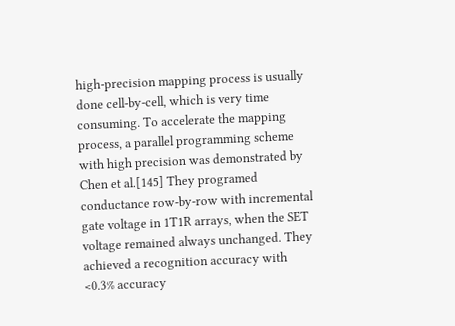high‐precision mapping process is usually done cell‐by‐cell, which is very time consuming. To accelerate the mapping process, a parallel programming scheme with high precision was demonstrated by Chen et al.[145] They programed conductance row‐by‐row with incremental gate voltage in 1T1R arrays, when the SET voltage remained always unchanged. They achieved a recognition accuracy with <0.3% accuracy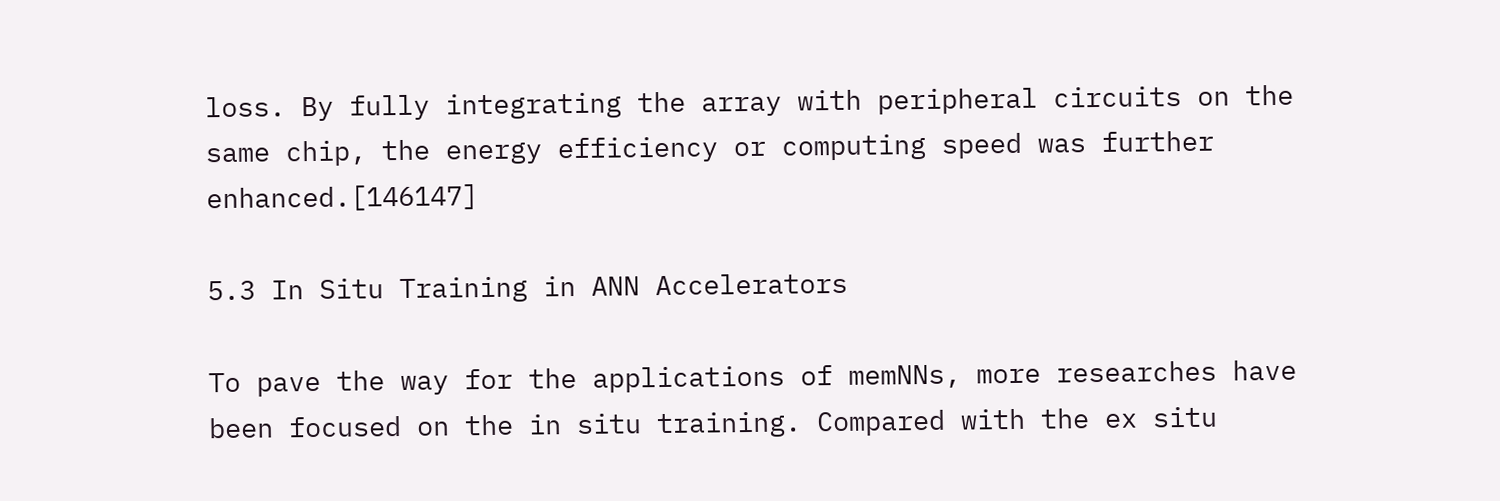loss. By fully integrating the array with peripheral circuits on the same chip, the energy efficiency or computing speed was further enhanced.[146147]

5.3 In Situ Training in ANN Accelerators

To pave the way for the applications of memNNs, more researches have been focused on the in situ training. Compared with the ex situ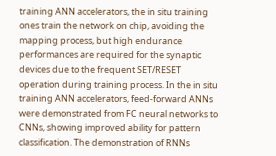training ANN accelerators, the in situ training ones train the network on chip, avoiding the mapping process, but high endurance performances are required for the synaptic devices due to the frequent SET/RESET operation during training process. In the in situ training ANN accelerators, feed‐forward ANNs were demonstrated from FC neural networks to CNNs, showing improved ability for pattern classification. The demonstration of RNNs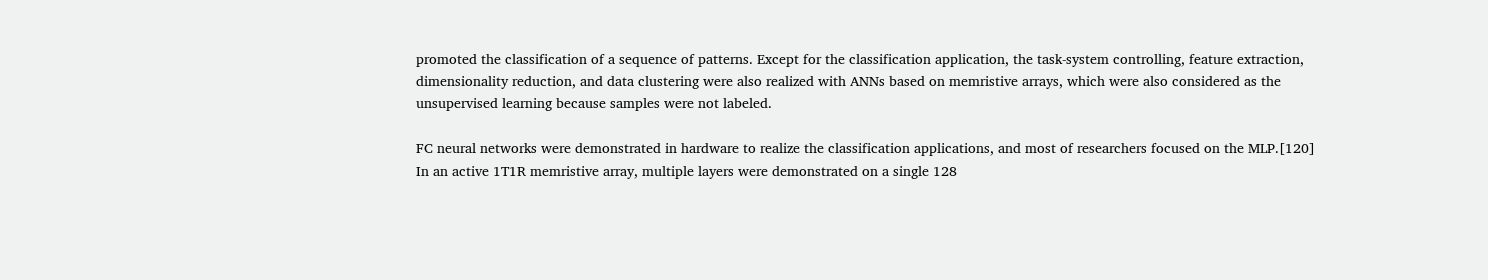promoted the classification of a sequence of patterns. Except for the classification application, the task‐system controlling, feature extraction, dimensionality reduction, and data clustering were also realized with ANNs based on memristive arrays, which were also considered as the unsupervised learning because samples were not labeled.

FC neural networks were demonstrated in hardware to realize the classification applications, and most of researchers focused on the MLP.[120] In an active 1T1R memristive array, multiple layers were demonstrated on a single 128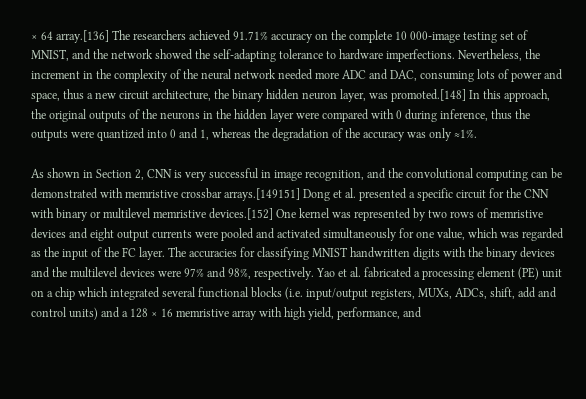× 64 array.[136] The researchers achieved 91.71% accuracy on the complete 10 000‐image testing set of MNIST, and the network showed the self‐adapting tolerance to hardware imperfections. Nevertheless, the increment in the complexity of the neural network needed more ADC and DAC, consuming lots of power and space, thus a new circuit architecture, the binary hidden neuron layer, was promoted.[148] In this approach, the original outputs of the neurons in the hidden layer were compared with 0 during inference, thus the outputs were quantized into 0 and 1, whereas the degradation of the accuracy was only ≈1%.

As shown in Section 2, CNN is very successful in image recognition, and the convolutional computing can be demonstrated with memristive crossbar arrays.[149151] Dong et al. presented a specific circuit for the CNN with binary or multilevel memristive devices.[152] One kernel was represented by two rows of memristive devices and eight output currents were pooled and activated simultaneously for one value, which was regarded as the input of the FC layer. The accuracies for classifying MNIST handwritten digits with the binary devices and the multilevel devices were 97% and 98%, respectively. Yao et al. fabricated a processing element (PE) unit on a chip which integrated several functional blocks (i.e. input/output registers, MUXs, ADCs, shift, add and control units) and a 128 × 16 memristive array with high yield, performance, and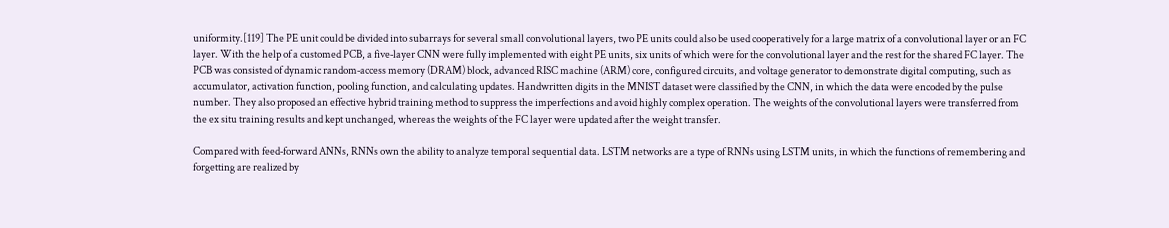uniformity.[119] The PE unit could be divided into subarrays for several small convolutional layers, two PE units could also be used cooperatively for a large matrix of a convolutional layer or an FC layer. With the help of a customed PCB, a five‐layer CNN were fully implemented with eight PE units, six units of which were for the convolutional layer and the rest for the shared FC layer. The PCB was consisted of dynamic random‐access memory (DRAM) block, advanced RISC machine (ARM) core, configured circuits, and voltage generator to demonstrate digital computing, such as accumulator, activation function, pooling function, and calculating updates. Handwritten digits in the MNIST dataset were classified by the CNN, in which the data were encoded by the pulse number. They also proposed an effective hybrid training method to suppress the imperfections and avoid highly complex operation. The weights of the convolutional layers were transferred from the ex situ training results and kept unchanged, whereas the weights of the FC layer were updated after the weight transfer.

Compared with feed‐forward ANNs, RNNs own the ability to analyze temporal sequential data. LSTM networks are a type of RNNs using LSTM units, in which the functions of remembering and forgetting are realized by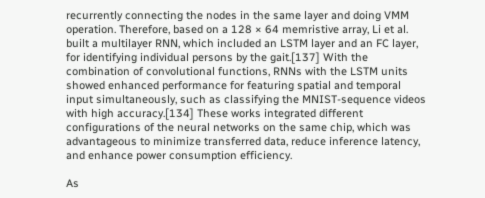recurrently connecting the nodes in the same layer and doing VMM operation. Therefore, based on a 128 × 64 memristive array, Li et al. built a multilayer RNN, which included an LSTM layer and an FC layer, for identifying individual persons by the gait.[137] With the combination of convolutional functions, RNNs with the LSTM units showed enhanced performance for featuring spatial and temporal input simultaneously, such as classifying the MNIST‐sequence videos with high accuracy.[134] These works integrated different configurations of the neural networks on the same chip, which was advantageous to minimize transferred data, reduce inference latency, and enhance power consumption efficiency.

As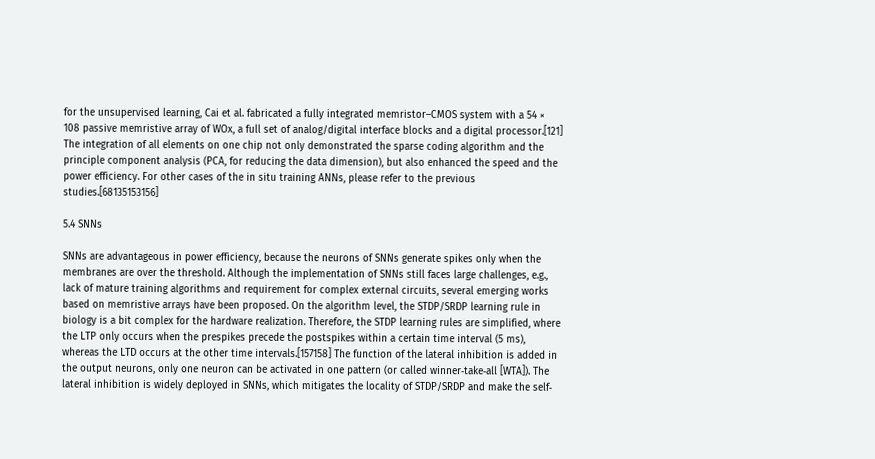for the unsupervised learning, Cai et al. fabricated a fully integrated memristor–CMOS system with a 54 × 108 passive memristive array of WOx, a full set of analog/digital interface blocks and a digital processor.[121] The integration of all elements on one chip not only demonstrated the sparse coding algorithm and the principle component analysis (PCA, for reducing the data dimension), but also enhanced the speed and the power efficiency. For other cases of the in situ training ANNs, please refer to the previous studies.[68135153156]

5.4 SNNs

SNNs are advantageous in power efficiency, because the neurons of SNNs generate spikes only when the membranes are over the threshold. Although the implementation of SNNs still faces large challenges, e.g., lack of mature training algorithms and requirement for complex external circuits, several emerging works based on memristive arrays have been proposed. On the algorithm level, the STDP/SRDP learning rule in biology is a bit complex for the hardware realization. Therefore, the STDP learning rules are simplified, where the LTP only occurs when the prespikes precede the postspikes within a certain time interval (5 ms), whereas the LTD occurs at the other time intervals.[157158] The function of the lateral inhibition is added in the output neurons, only one neuron can be activated in one pattern (or called winner‐take‐all [WTA]). The lateral inhibition is widely deployed in SNNs, which mitigates the locality of STDP/SRDP and make the self‐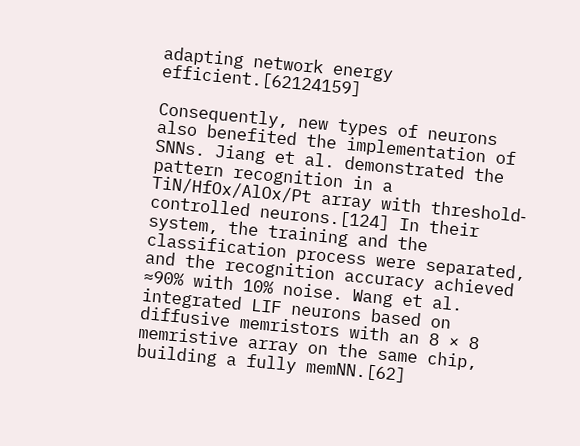adapting network energy efficient.[62124159]

Consequently, new types of neurons also benefited the implementation of SNNs. Jiang et al. demonstrated the pattern recognition in a TiN/HfOx/AlOx/Pt array with threshold‐controlled neurons.[124] In their system, the training and the classification process were separated, and the recognition accuracy achieved ≈90% with 10% noise. Wang et al. integrated LIF neurons based on diffusive memristors with an 8 × 8 memristive array on the same chip, building a fully memNN.[62]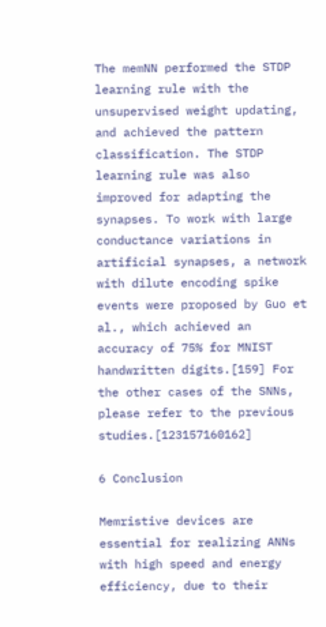The memNN performed the STDP learning rule with the unsupervised weight updating, and achieved the pattern classification. The STDP learning rule was also improved for adapting the synapses. To work with large conductance variations in artificial synapses, a network with dilute encoding spike events were proposed by Guo et al., which achieved an accuracy of 75% for MNIST handwritten digits.[159] For the other cases of the SNNs, please refer to the previous studies.[123157160162]

6 Conclusion

Memristive devices are essential for realizing ANNs with high speed and energy efficiency, due to their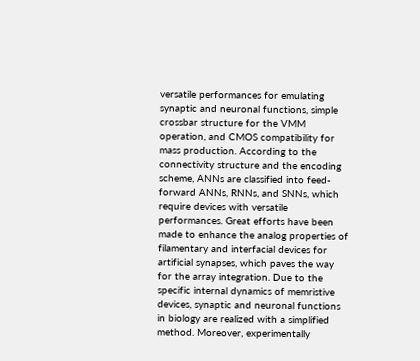versatile performances for emulating synaptic and neuronal functions, simple crossbar structure for the VMM operation, and CMOS compatibility for mass production. According to the connectivity structure and the encoding scheme, ANNs are classified into feed‐forward ANNs, RNNs, and SNNs, which require devices with versatile performances. Great efforts have been made to enhance the analog properties of filamentary and interfacial devices for artificial synapses, which paves the way for the array integration. Due to the specific internal dynamics of memristive devices, synaptic and neuronal functions in biology are realized with a simplified method. Moreover, experimentally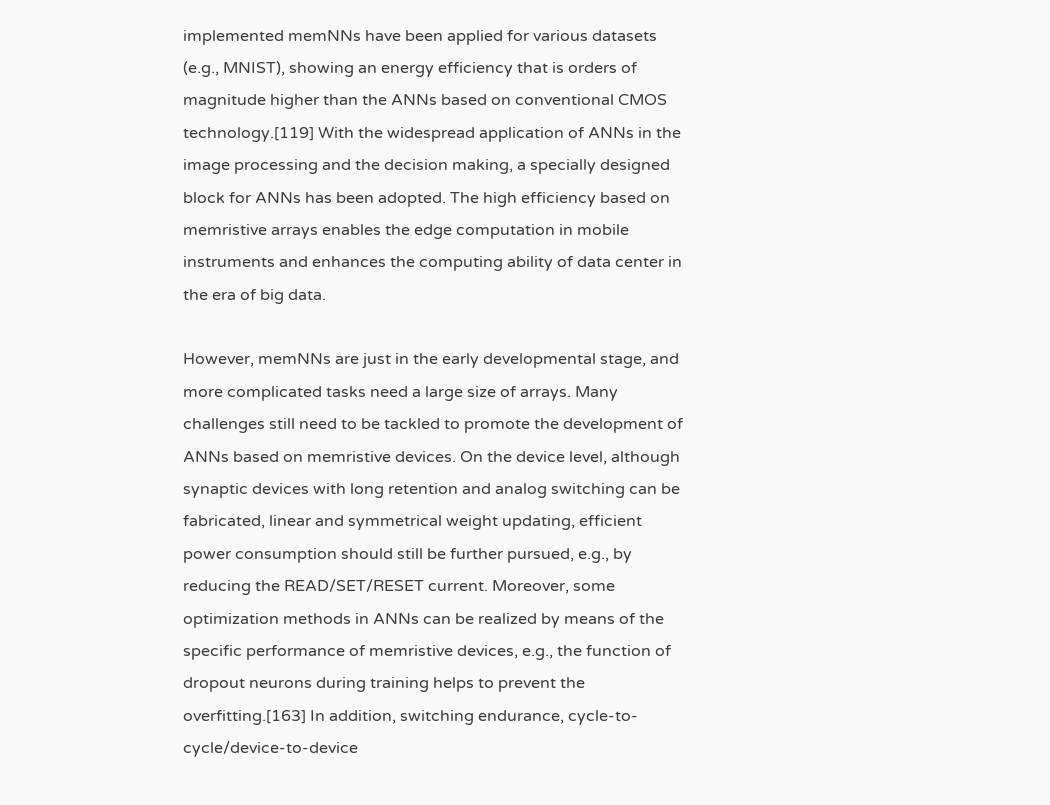implemented memNNs have been applied for various datasets (e.g., MNIST), showing an energy efficiency that is orders of magnitude higher than the ANNs based on conventional CMOS technology.[119] With the widespread application of ANNs in the image processing and the decision making, a specially designed block for ANNs has been adopted. The high efficiency based on memristive arrays enables the edge computation in mobile instruments and enhances the computing ability of data center in the era of big data.

However, memNNs are just in the early developmental stage, and more complicated tasks need a large size of arrays. Many challenges still need to be tackled to promote the development of ANNs based on memristive devices. On the device level, although synaptic devices with long retention and analog switching can be fabricated, linear and symmetrical weight updating, efficient power consumption should still be further pursued, e.g., by reducing the READ/SET/RESET current. Moreover, some optimization methods in ANNs can be realized by means of the specific performance of memristive devices, e.g., the function of dropout neurons during training helps to prevent the overfitting.[163] In addition, switching endurance, cycle‐to‐cycle/device‐to‐device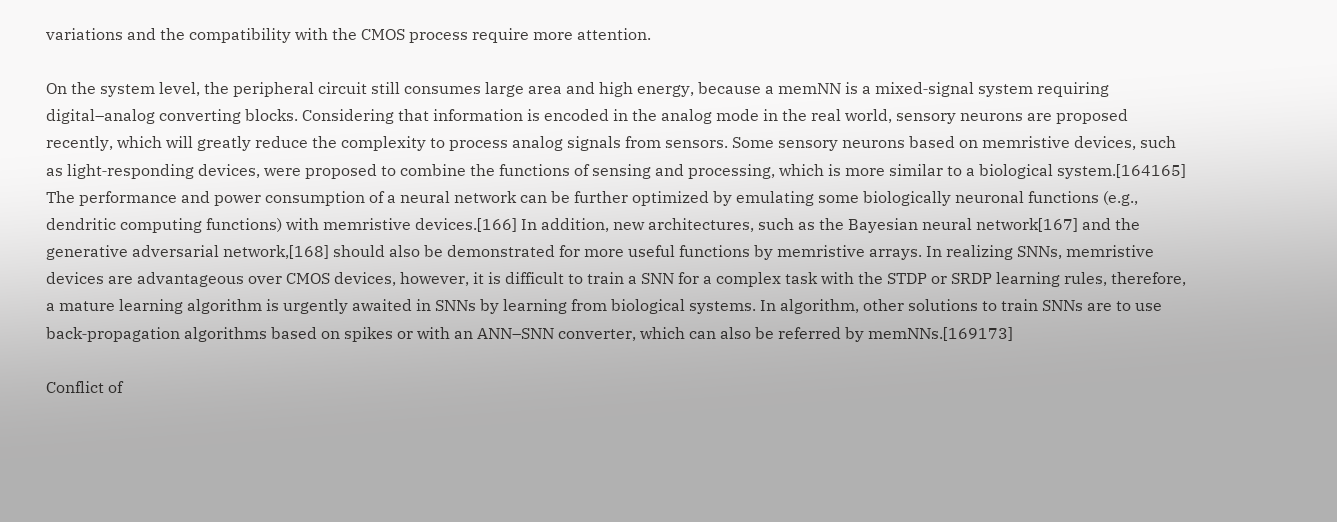variations and the compatibility with the CMOS process require more attention.

On the system level, the peripheral circuit still consumes large area and high energy, because a memNN is a mixed‐signal system requiring digital–analog converting blocks. Considering that information is encoded in the analog mode in the real world, sensory neurons are proposed recently, which will greatly reduce the complexity to process analog signals from sensors. Some sensory neurons based on memristive devices, such as light‐responding devices, were proposed to combine the functions of sensing and processing, which is more similar to a biological system.[164165] The performance and power consumption of a neural network can be further optimized by emulating some biologically neuronal functions (e.g., dendritic computing functions) with memristive devices.[166] In addition, new architectures, such as the Bayesian neural network[167] and the generative adversarial network,[168] should also be demonstrated for more useful functions by memristive arrays. In realizing SNNs, memristive devices are advantageous over CMOS devices, however, it is difficult to train a SNN for a complex task with the STDP or SRDP learning rules, therefore, a mature learning algorithm is urgently awaited in SNNs by learning from biological systems. In algorithm, other solutions to train SNNs are to use back‐propagation algorithms based on spikes or with an ANN–SNN converter, which can also be referred by memNNs.[169173]

Conflict of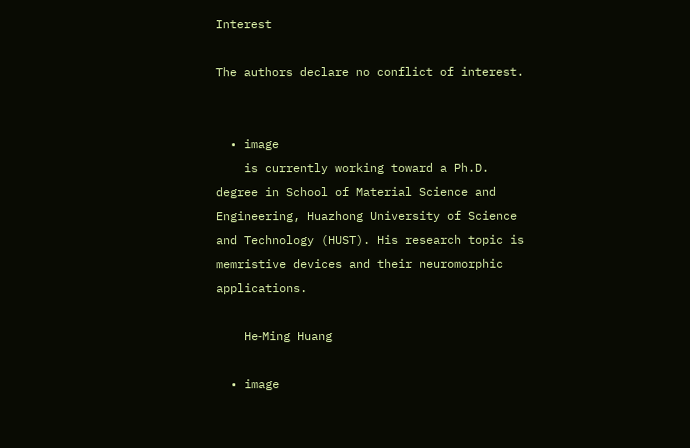Interest

The authors declare no conflict of interest.


  • image
    is currently working toward a Ph.D. degree in School of Material Science and Engineering, Huazhong University of Science and Technology (HUST). His research topic is memristive devices and their neuromorphic applications.

    He‐Ming Huang

  • image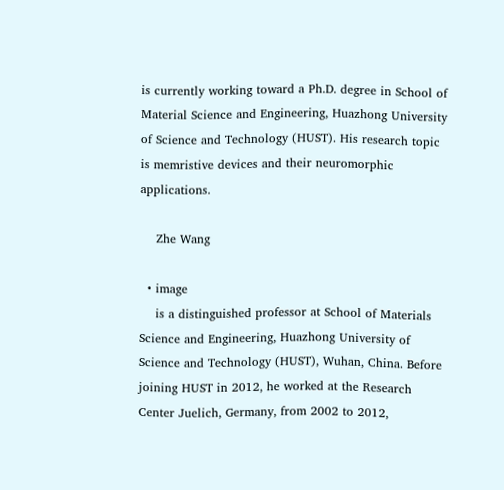is currently working toward a Ph.D. degree in School of Material Science and Engineering, Huazhong University of Science and Technology (HUST). His research topic is memristive devices and their neuromorphic applications.

    Zhe Wang

  • image
    is a distinguished professor at School of Materials Science and Engineering, Huazhong University of Science and Technology (HUST), Wuhan, China. Before joining HUST in 2012, he worked at the Research Center Juelich, Germany, from 2002 to 2012,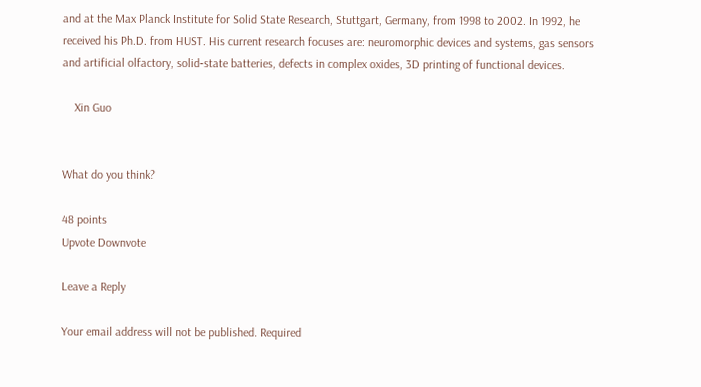and at the Max Planck Institute for Solid State Research, Stuttgart, Germany, from 1998 to 2002. In 1992, he received his Ph.D. from HUST. His current research focuses are: neuromorphic devices and systems, gas sensors and artificial olfactory, solid‐state batteries, defects in complex oxides, 3D printing of functional devices.

    Xin Guo


What do you think?

48 points
Upvote Downvote

Leave a Reply

Your email address will not be published. Required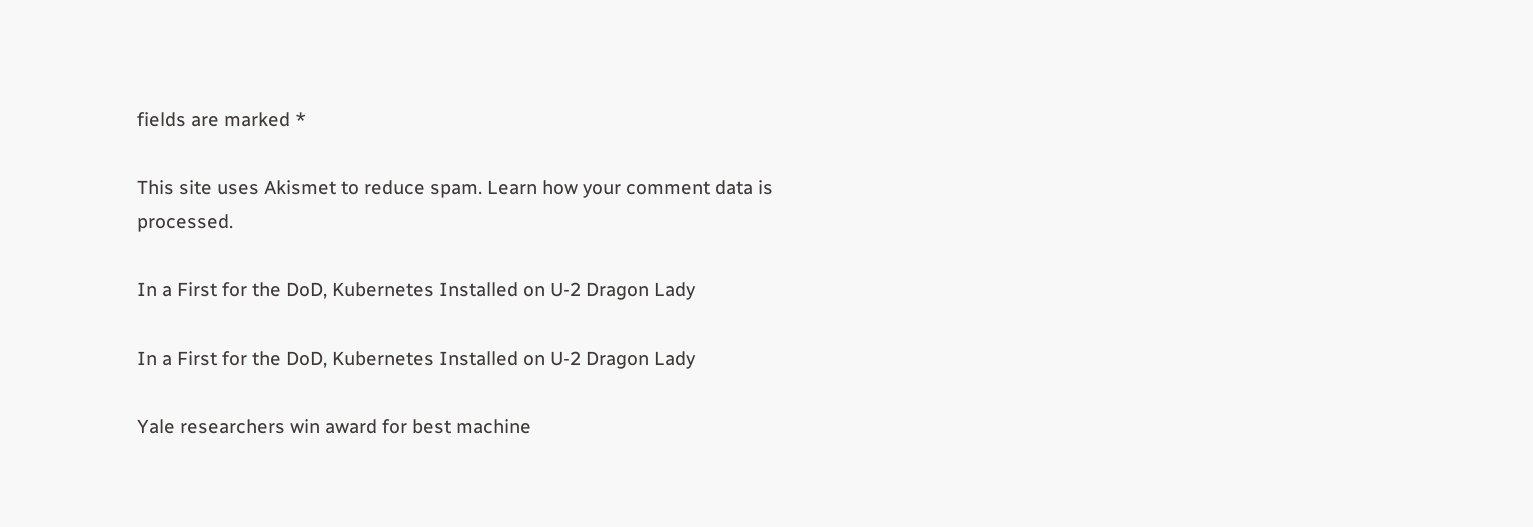fields are marked *

This site uses Akismet to reduce spam. Learn how your comment data is processed.

In a First for the DoD, Kubernetes Installed on U-2 Dragon Lady

In a First for the DoD, Kubernetes Installed on U-2 Dragon Lady

Yale researchers win award for best machine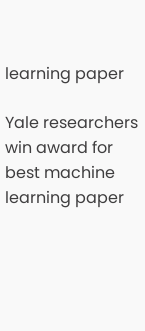learning paper

Yale researchers win award for best machine learning paper